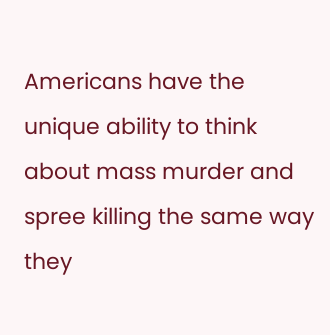Americans have the unique ability to think about mass murder and spree killing the same way they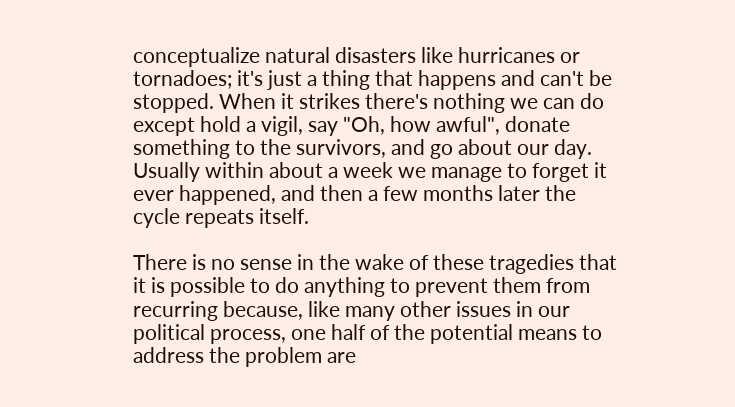conceptualize natural disasters like hurricanes or tornadoes; it's just a thing that happens and can't be stopped. When it strikes there's nothing we can do except hold a vigil, say "Oh, how awful", donate something to the survivors, and go about our day. Usually within about a week we manage to forget it ever happened, and then a few months later the cycle repeats itself.

There is no sense in the wake of these tragedies that it is possible to do anything to prevent them from recurring because, like many other issues in our political process, one half of the potential means to address the problem are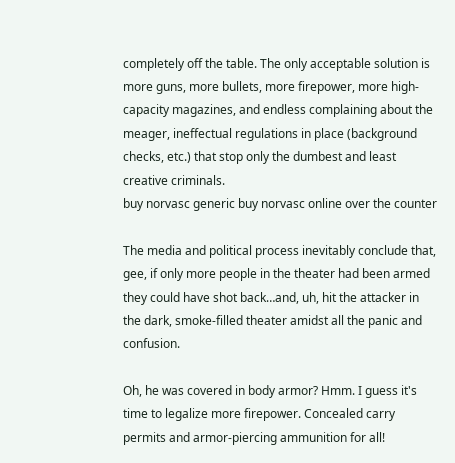completely off the table. The only acceptable solution is more guns, more bullets, more firepower, more high-capacity magazines, and endless complaining about the meager, ineffectual regulations in place (background checks, etc.) that stop only the dumbest and least creative criminals.
buy norvasc generic buy norvasc online over the counter

The media and political process inevitably conclude that, gee, if only more people in the theater had been armed they could have shot back…and, uh, hit the attacker in the dark, smoke-filled theater amidst all the panic and confusion.

Oh, he was covered in body armor? Hmm. I guess it's time to legalize more firepower. Concealed carry permits and armor-piercing ammunition for all!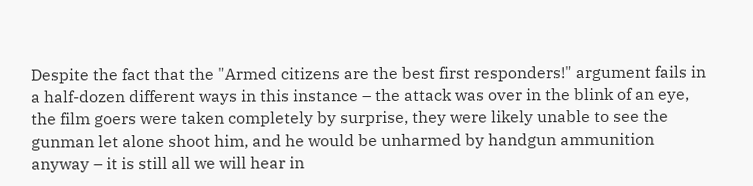Despite the fact that the "Armed citizens are the best first responders!" argument fails in a half-dozen different ways in this instance – the attack was over in the blink of an eye, the film goers were taken completely by surprise, they were likely unable to see the gunman let alone shoot him, and he would be unharmed by handgun ammunition anyway – it is still all we will hear in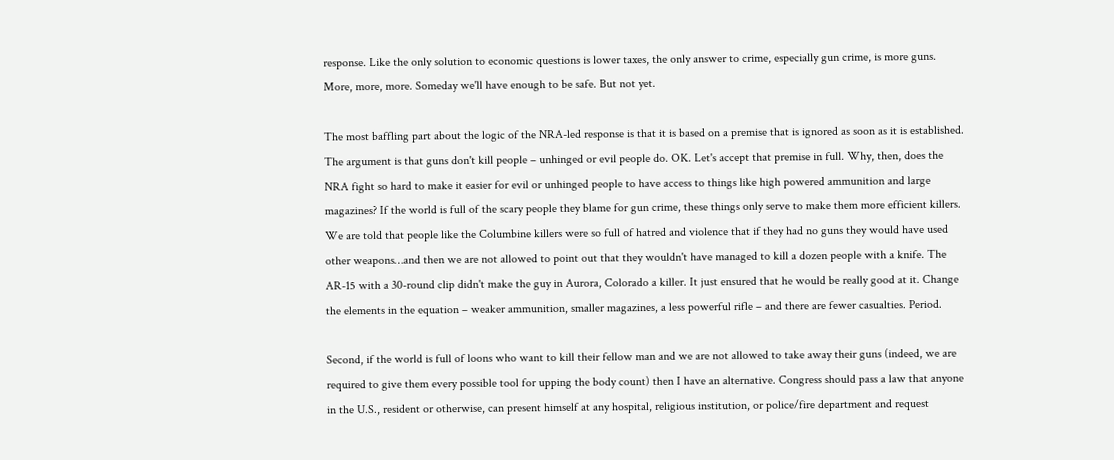response. Like the only solution to economic questions is lower taxes, the only answer to crime, especially gun crime, is more guns. More, more, more. Someday we'll have enough to be safe. But not yet.

The most baffling part about the logic of the NRA-led response is that it is based on a premise that is ignored as soon as it is established. The argument is that guns don't kill people – unhinged or evil people do. OK. Let's accept that premise in full. Why, then, does the NRA fight so hard to make it easier for evil or unhinged people to have access to things like high powered ammunition and large magazines? If the world is full of the scary people they blame for gun crime, these things only serve to make them more efficient killers. We are told that people like the Columbine killers were so full of hatred and violence that if they had no guns they would have used other weapons…and then we are not allowed to point out that they wouldn't have managed to kill a dozen people with a knife. The AR-15 with a 30-round clip didn't make the guy in Aurora, Colorado a killer. It just ensured that he would be really good at it. Change the elements in the equation – weaker ammunition, smaller magazines, a less powerful rifle – and there are fewer casualties. Period.

Second, if the world is full of loons who want to kill their fellow man and we are not allowed to take away their guns (indeed, we are required to give them every possible tool for upping the body count) then I have an alternative. Congress should pass a law that anyone in the U.S., resident or otherwise, can present himself at any hospital, religious institution, or police/fire department and request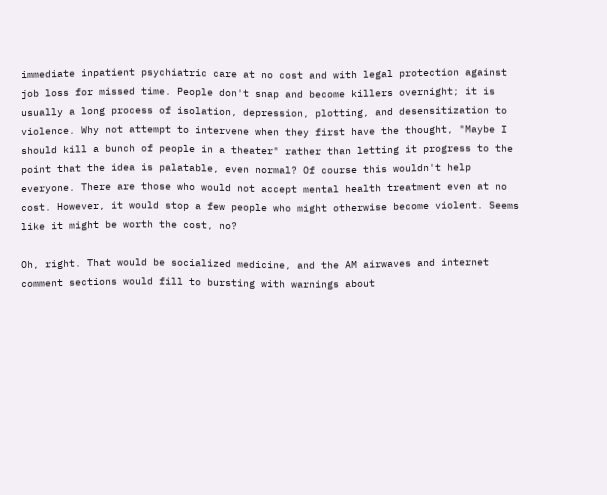immediate inpatient psychiatric care at no cost and with legal protection against job loss for missed time. People don't snap and become killers overnight; it is usually a long process of isolation, depression, plotting, and desensitization to violence. Why not attempt to intervene when they first have the thought, "Maybe I should kill a bunch of people in a theater" rather than letting it progress to the point that the idea is palatable, even normal? Of course this wouldn't help everyone. There are those who would not accept mental health treatment even at no cost. However, it would stop a few people who might otherwise become violent. Seems like it might be worth the cost, no?

Oh, right. That would be socialized medicine, and the AM airwaves and internet comment sections would fill to bursting with warnings about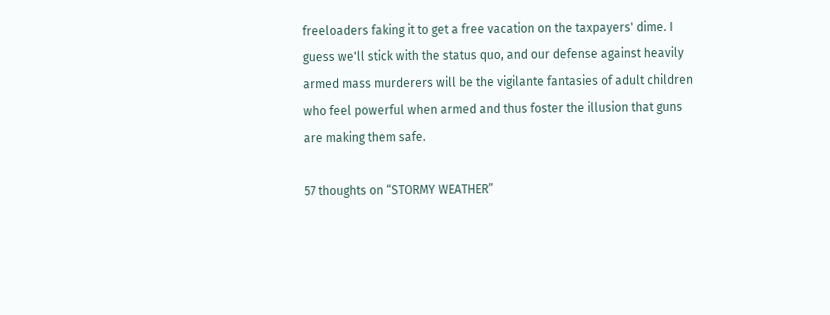freeloaders faking it to get a free vacation on the taxpayers' dime. I guess we'll stick with the status quo, and our defense against heavily armed mass murderers will be the vigilante fantasies of adult children who feel powerful when armed and thus foster the illusion that guns are making them safe.

57 thoughts on “STORMY WEATHER”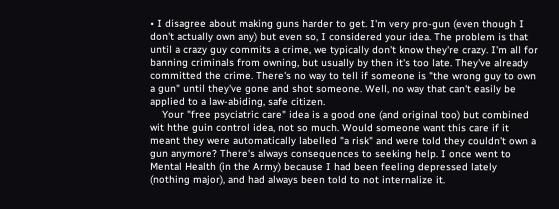• I disagree about making guns harder to get. I'm very pro-gun (even though I don't actually own any) but even so, I considered your idea. The problem is that until a crazy guy commits a crime, we typically don't know they're crazy. I'm all for banning criminals from owning, but usually by then it's too late. They've already committed the crime. There's no way to tell if someone is "the wrong guy to own a gun" until they've gone and shot someone. Well, no way that can't easily be applied to a law-abiding, safe citizen.
    Your "free psyciatric care" idea is a good one (and original too) but combined wit hthe guin control idea, not so much. Would someone want this care if it meant they were automatically labelled "a risk" and were told they couldn't own a gun anymore? There's always consequences to seeking help. I once went to Mental Health (in the Army) because I had been feeling depressed lately (nothing major), and had always been told to not internalize it.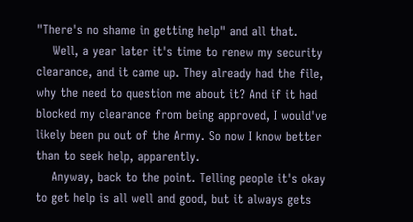"There's no shame in getting help" and all that.
    Well, a year later it's time to renew my security clearance, and it came up. They already had the file, why the need to question me about it? And if it had blocked my clearance from being approved, I would've likely been pu out of the Army. So now I know better than to seek help, apparently.
    Anyway, back to the point. Telling people it's okay to get help is all well and good, but it always gets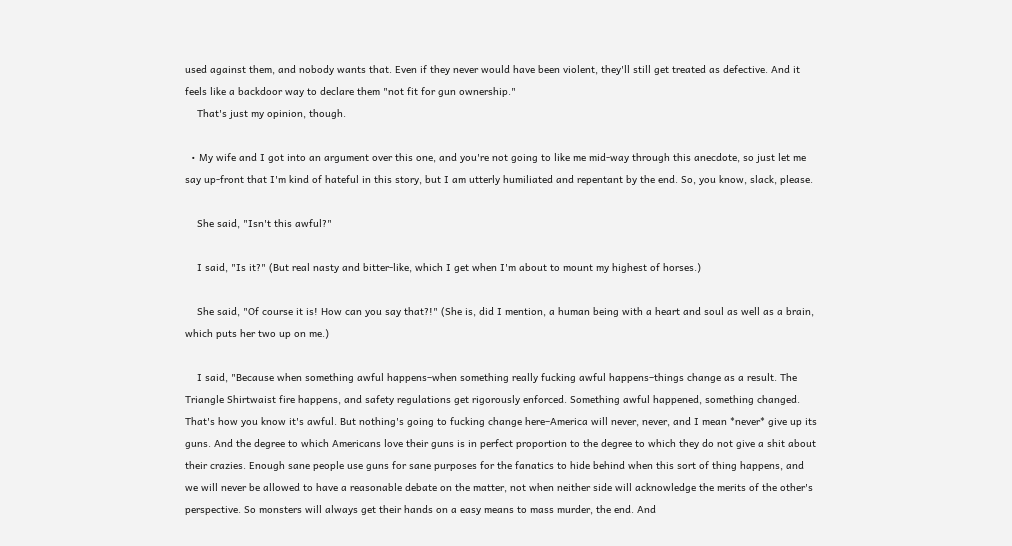used against them, and nobody wants that. Even if they never would have been violent, they'll still get treated as defective. And it feels like a backdoor way to declare them "not fit for gun ownership."
    That's just my opinion, though.

  • My wife and I got into an argument over this one, and you're not going to like me mid-way through this anecdote, so just let me say up-front that I'm kind of hateful in this story, but I am utterly humiliated and repentant by the end. So, you know, slack, please.

    She said, "Isn't this awful?"

    I said, "Is it?" (But real nasty and bitter-like, which I get when I'm about to mount my highest of horses.)

    She said, "Of course it is! How can you say that?!" (She is, did I mention, a human being with a heart and soul as well as a brain, which puts her two up on me.)

    I said, "Because when something awful happens–when something really fucking awful happens–things change as a result. The Triangle Shirtwaist fire happens, and safety regulations get rigorously enforced. Something awful happened, something changed. That's how you know it's awful. But nothing's going to fucking change here–America will never, never, and I mean *never* give up its guns. And the degree to which Americans love their guns is in perfect proportion to the degree to which they do not give a shit about their crazies. Enough sane people use guns for sane purposes for the fanatics to hide behind when this sort of thing happens, and we will never be allowed to have a reasonable debate on the matter, not when neither side will acknowledge the merits of the other's perspective. So monsters will always get their hands on a easy means to mass murder, the end. And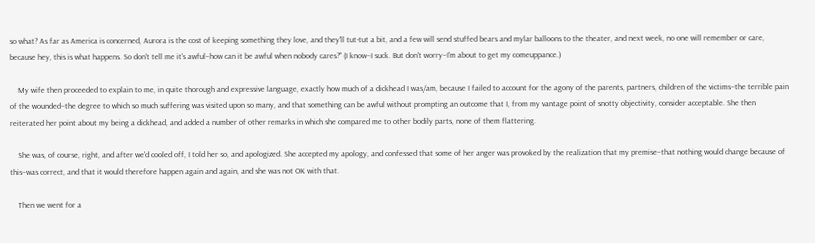so what? As far as America is concerned, Aurora is the cost of keeping something they love, and they'll tut-tut a bit, and a few will send stuffed bears and mylar balloons to the theater, and next week, no one will remember or care, because hey, this is what happens. So don't tell me it's awful–how can it be awful when nobody cares?" (I know–I suck. But don't worry–I'm about to get my comeuppance.)

    My wife then proceeded to explain to me, in quite thorough and expressive language, exactly how much of a dickhead I was/am, because I failed to account for the agony of the parents, partners, children of the victims–the terrible pain of the wounded–the degree to which so much suffering was visited upon so many, and that something can be awful without prompting an outcome that I, from my vantage point of snotty objectivity, consider acceptable. She then reiterated her point about my being a dickhead, and added a number of other remarks in which she compared me to other bodily parts, none of them flattering.

    She was, of course, right, and after we'd cooled off, I told her so, and apologized. She accepted my apology, and confessed that some of her anger was provoked by the realization that my premise–that nothing would change because of this–was correct, and that it would therefore happen again and again, and she was not OK with that.

    Then we went for a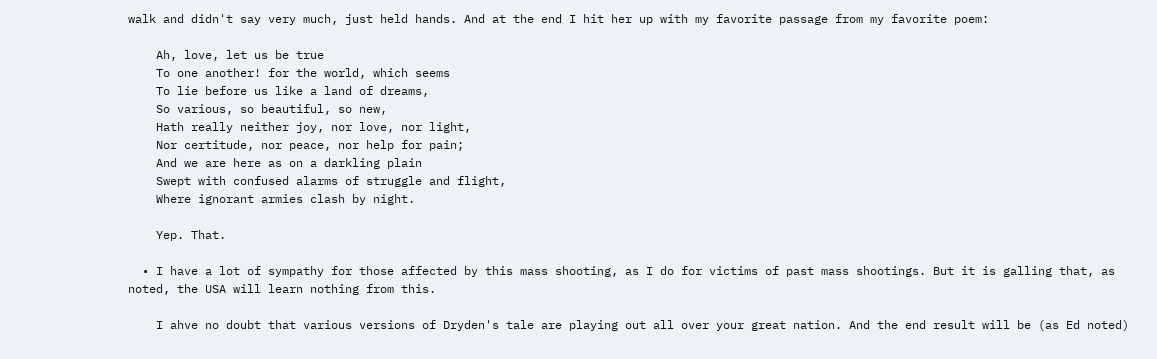walk and didn't say very much, just held hands. And at the end I hit her up with my favorite passage from my favorite poem:

    Ah, love, let us be true
    To one another! for the world, which seems
    To lie before us like a land of dreams,
    So various, so beautiful, so new,
    Hath really neither joy, nor love, nor light,
    Nor certitude, nor peace, nor help for pain;
    And we are here as on a darkling plain
    Swept with confused alarms of struggle and flight,
    Where ignorant armies clash by night.

    Yep. That.

  • I have a lot of sympathy for those affected by this mass shooting, as I do for victims of past mass shootings. But it is galling that, as noted, the USA will learn nothing from this.

    I ahve no doubt that various versions of Dryden's tale are playing out all over your great nation. And the end result will be (as Ed noted)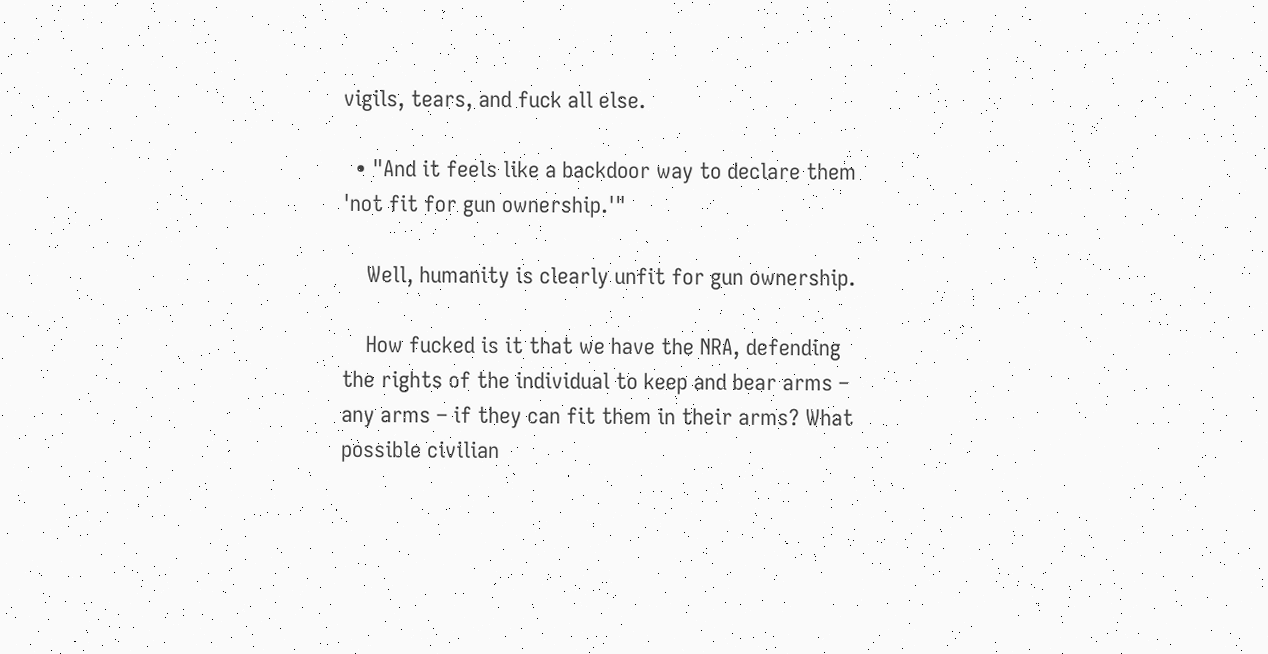vigils, tears, and fuck all else.

  • "And it feels like a backdoor way to declare them 'not fit for gun ownership.'"

    Well, humanity is clearly unfit for gun ownership.

    How fucked is it that we have the NRA, defending the rights of the individual to keep and bear arms – any arms – if they can fit them in their arms? What possible civilian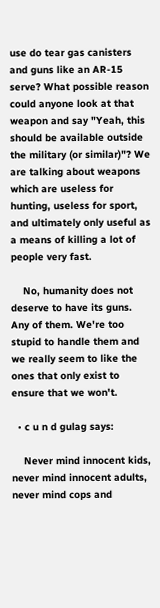use do tear gas canisters and guns like an AR-15 serve? What possible reason could anyone look at that weapon and say "Yeah, this should be available outside the military (or similar)"? We are talking about weapons which are useless for hunting, useless for sport, and ultimately only useful as a means of killing a lot of people very fast.

    No, humanity does not deserve to have its guns. Any of them. We're too stupid to handle them and we really seem to like the ones that only exist to ensure that we won't.

  • c u n d gulag says:

    Never mind innocent kids, never mind innocent adults, never mind cops and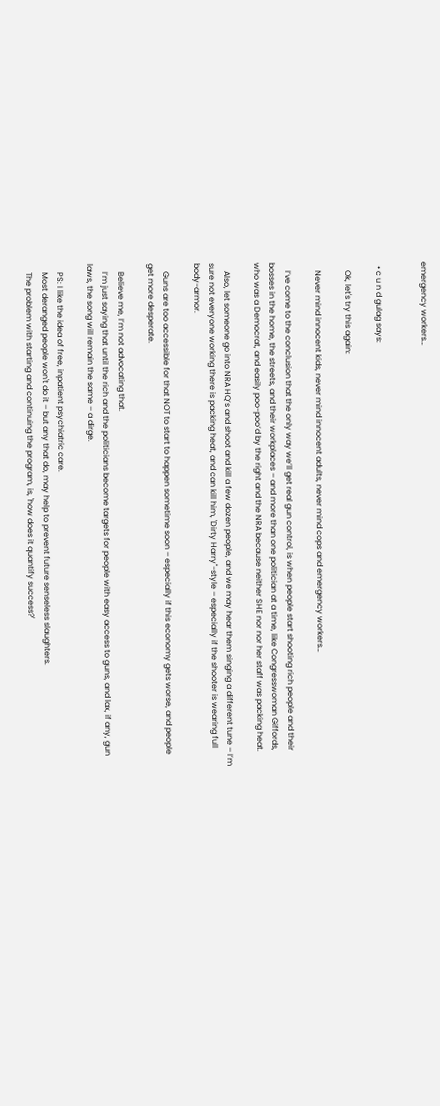emergency workers…


  • c u n d gulag says:

    Ok, let's try this again:

    Never mind innocent kids, never mind innocent adults, never mind cops and emergency workers…

    I’ve come to the conclusion that the only way we’ll get real gun control, is when people start shooting rich people and their bosses in the home, the streets, and their workplaces – and more than one politician at a time, like Congresswoman Giffords, who was a Democrat, and easily poo-poo’d by the right and the NRA because neither SHE nor nor her staff was packing heat.

    Also, let someone go into NRA HQ’s and shoot and kill a few dozen people, and we may hear them singing a different tune – I’m sure not everyone working there is packing heat, and can kill him, 'Dirty Harry"-style – especially if the shooter is wearing full body-armor.

    Guns are too accessible for that NOT to start to happen sometime soon – especially if this economy gets worse, and people get more desperate.

    Believe me, I’m not advocating that.
    I’m just saying that until the rich and the politicians become targets for people with easy access to guns, and lax, if any, gun laws, the song will remain the same – a dirge.

    PS: I like the idea of free, inpatient psychiatric care.
    Most deranged people won't do it – but any that do, may help to prevent future senseless slaughters.
    The problem with starting and continuing the program, is, 'how does it quantify success?'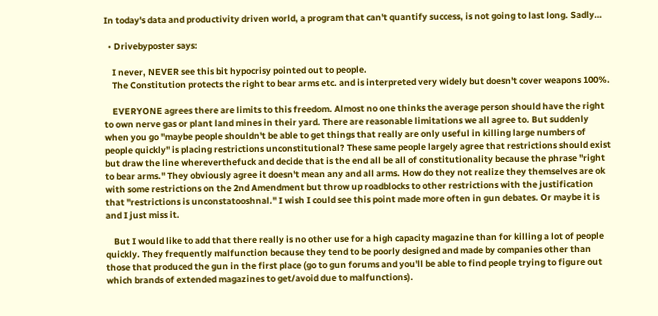In today's data and productivity driven world, a program that can't quantify success, is not going to last long. Sadly…

  • Drivebyposter says:

    I never, NEVER see this bit hypocrisy pointed out to people.
    The Constitution protects the right to bear arms etc. and is interpreted very widely but doesn't cover weapons 100%.

    EVERYONE agrees there are limits to this freedom. Almost no one thinks the average person should have the right to own nerve gas or plant land mines in their yard. There are reasonable limitations we all agree to. But suddenly when you go "maybe people shouldn't be able to get things that really are only useful in killing large numbers of people quickly" is placing restrictions unconstitutional? These same people largely agree that restrictions should exist but draw the line whereverthefuck and decide that is the end all be all of constitutionality because the phrase "right to bear arms." They obviously agree it doesn't mean any and all arms. How do they not realize they themselves are ok with some restrictions on the 2nd Amendment but throw up roadblocks to other restrictions with the justification that "restrictions is unconstatooshnal." I wish I could see this point made more often in gun debates. Or maybe it is and I just miss it.

    But I would like to add that there really is no other use for a high capacity magazine than for killing a lot of people quickly. They frequently malfunction because they tend to be poorly designed and made by companies other than those that produced the gun in the first place (go to gun forums and you'll be able to find people trying to figure out which brands of extended magazines to get/avoid due to malfunctions).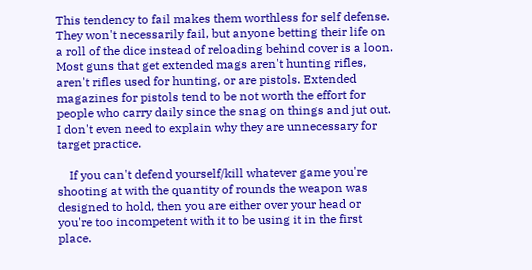This tendency to fail makes them worthless for self defense. They won't necessarily fail, but anyone betting their life on a roll of the dice instead of reloading behind cover is a loon. Most guns that get extended mags aren't hunting rifles, aren't rifles used for hunting, or are pistols. Extended magazines for pistols tend to be not worth the effort for people who carry daily since the snag on things and jut out. I don't even need to explain why they are unnecessary for target practice.

    If you can't defend yourself/kill whatever game you're shooting at with the quantity of rounds the weapon was designed to hold, then you are either over your head or you're too incompetent with it to be using it in the first place.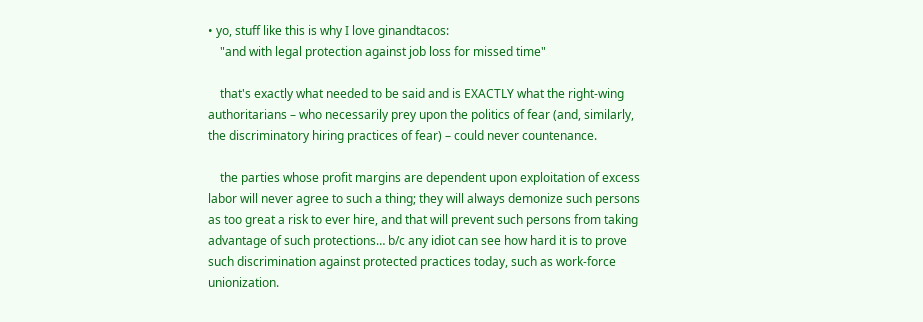• yo, stuff like this is why I love ginandtacos:
    "and with legal protection against job loss for missed time"

    that's exactly what needed to be said and is EXACTLY what the right-wing authoritarians – who necessarily prey upon the politics of fear (and, similarly, the discriminatory hiring practices of fear) – could never countenance.

    the parties whose profit margins are dependent upon exploitation of excess labor will never agree to such a thing; they will always demonize such persons as too great a risk to ever hire, and that will prevent such persons from taking advantage of such protections… b/c any idiot can see how hard it is to prove such discrimination against protected practices today, such as work-force unionization.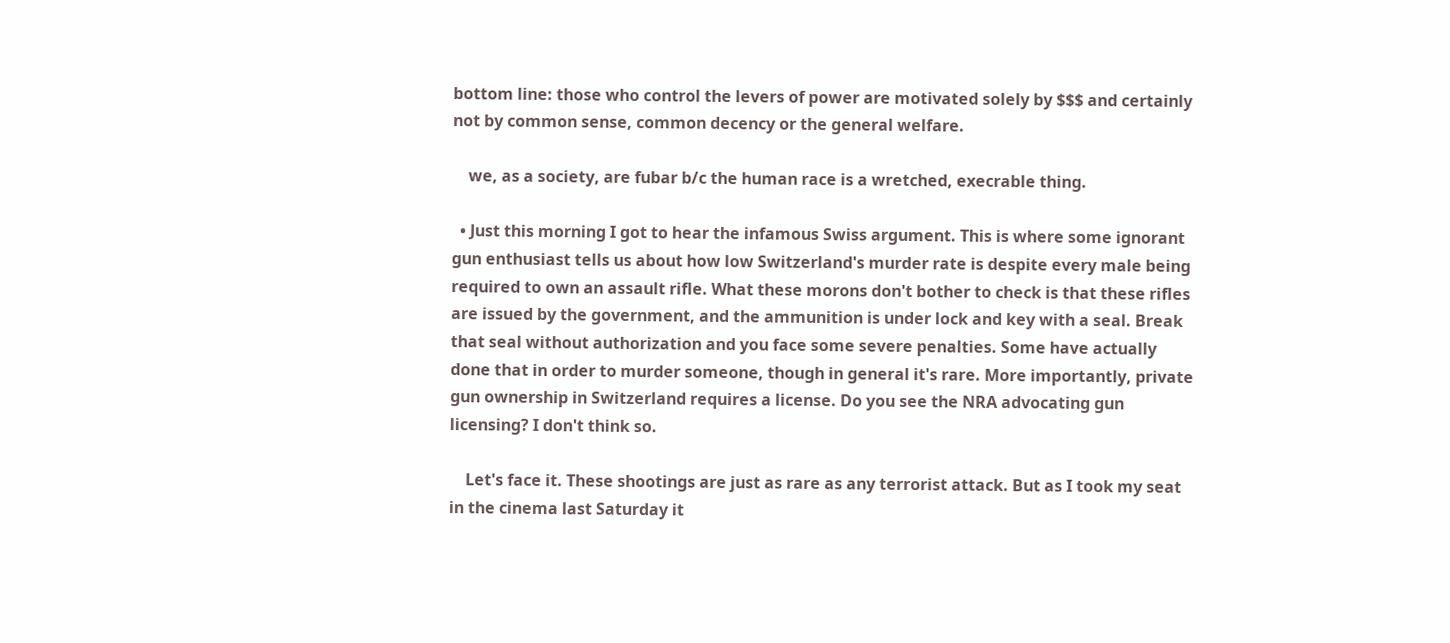bottom line: those who control the levers of power are motivated solely by $$$ and certainly not by common sense, common decency or the general welfare.

    we, as a society, are fubar b/c the human race is a wretched, execrable thing.

  • Just this morning I got to hear the infamous Swiss argument. This is where some ignorant gun enthusiast tells us about how low Switzerland's murder rate is despite every male being required to own an assault rifle. What these morons don't bother to check is that these rifles are issued by the government, and the ammunition is under lock and key with a seal. Break that seal without authorization and you face some severe penalties. Some have actually done that in order to murder someone, though in general it's rare. More importantly, private gun ownership in Switzerland requires a license. Do you see the NRA advocating gun licensing? I don't think so.

    Let's face it. These shootings are just as rare as any terrorist attack. But as I took my seat in the cinema last Saturday it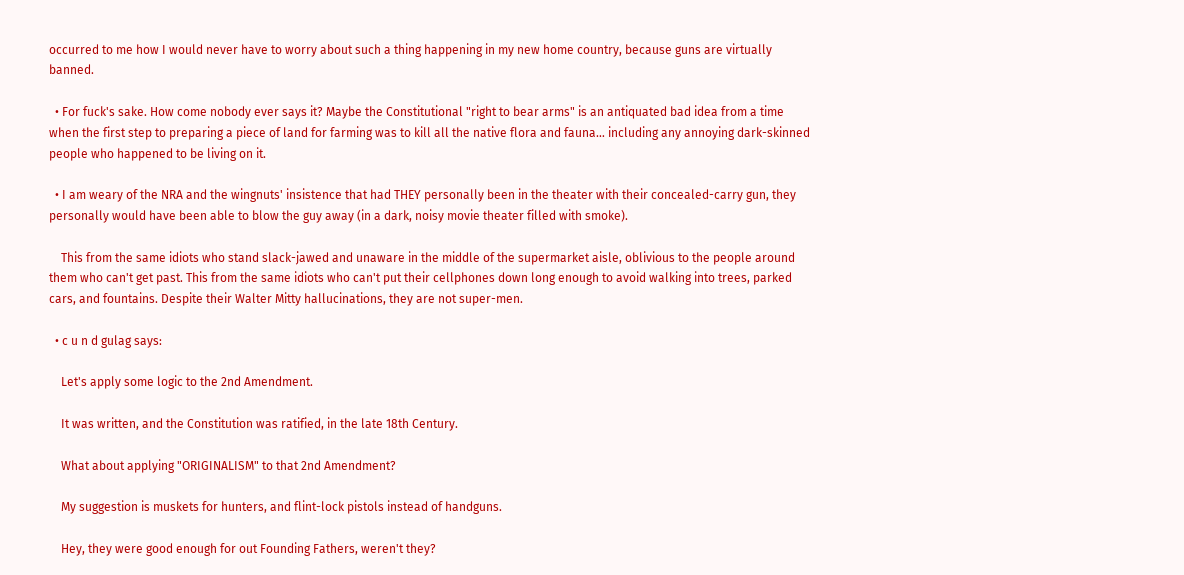occurred to me how I would never have to worry about such a thing happening in my new home country, because guns are virtually banned.

  • For fuck's sake. How come nobody ever says it? Maybe the Constitutional "right to bear arms" is an antiquated bad idea from a time when the first step to preparing a piece of land for farming was to kill all the native flora and fauna… including any annoying dark-skinned people who happened to be living on it.

  • I am weary of the NRA and the wingnuts' insistence that had THEY personally been in the theater with their concealed-carry gun, they personally would have been able to blow the guy away (in a dark, noisy movie theater filled with smoke).

    This from the same idiots who stand slack-jawed and unaware in the middle of the supermarket aisle, oblivious to the people around them who can't get past. This from the same idiots who can't put their cellphones down long enough to avoid walking into trees, parked cars, and fountains. Despite their Walter Mitty hallucinations, they are not super-men.

  • c u n d gulag says:

    Let's apply some logic to the 2nd Amendment.

    It was written, and the Constitution was ratified, in the late 18th Century.

    What about applying "ORIGINALISM" to that 2nd Amendment?

    My suggestion is muskets for hunters, and flint-lock pistols instead of handguns.

    Hey, they were good enough for out Founding Fathers, weren't they?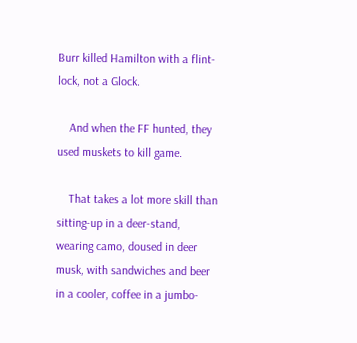Burr killed Hamilton with a flint-lock, not a Glock.

    And when the FF hunted, they used muskets to kill game.

    That takes a lot more skill than sitting-up in a deer-stand, wearing camo, doused in deer musk, with sandwiches and beer in a cooler, coffee in a jumbo-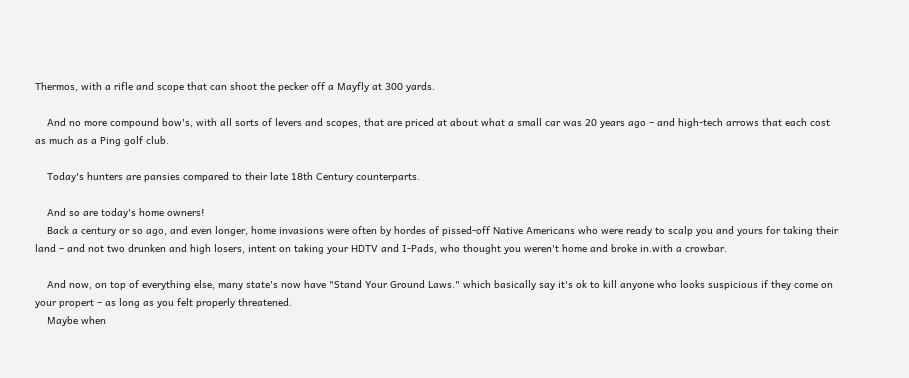Thermos, with a rifle and scope that can shoot the pecker off a Mayfly at 300 yards.

    And no more compound bow's, with all sorts of levers and scopes, that are priced at about what a small car was 20 years ago – and high-tech arrows that each cost as much as a Ping golf club.

    Today's hunters are pansies compared to their late 18th Century counterparts.

    And so are today's home owners!
    Back a century or so ago, and even longer, home invasions were often by hordes of pissed-off Native Americans who were ready to scalp you and yours for taking their land – and not two drunken and high losers, intent on taking your HDTV and I-Pads, who thought you weren't home and broke in.with a crowbar.

    And now, on top of everything else, many state's now have "Stand Your Ground Laws." which basically say it's ok to kill anyone who looks suspicious if they come on your propert – as long as you felt properly threatened.
    Maybe when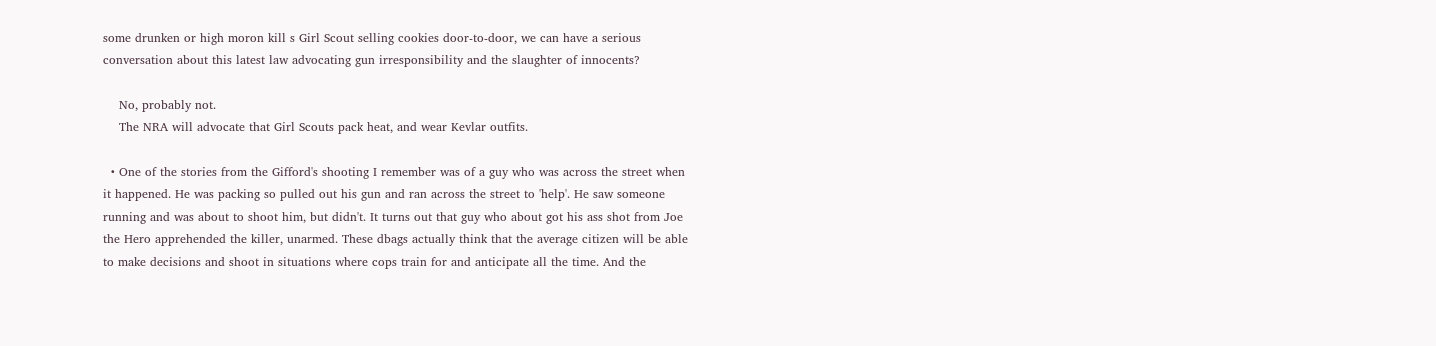some drunken or high moron kill s Girl Scout selling cookies door-to-door, we can have a serious conversation about this latest law advocating gun irresponsibility and the slaughter of innocents?

    No, probably not.
    The NRA will advocate that Girl Scouts pack heat, and wear Kevlar outfits.

  • One of the stories from the Gifford's shooting I remember was of a guy who was across the street when it happened. He was packing so pulled out his gun and ran across the street to 'help'. He saw someone running and was about to shoot him, but didn't. It turns out that guy who about got his ass shot from Joe the Hero apprehended the killer, unarmed. These dbags actually think that the average citizen will be able to make decisions and shoot in situations where cops train for and anticipate all the time. And the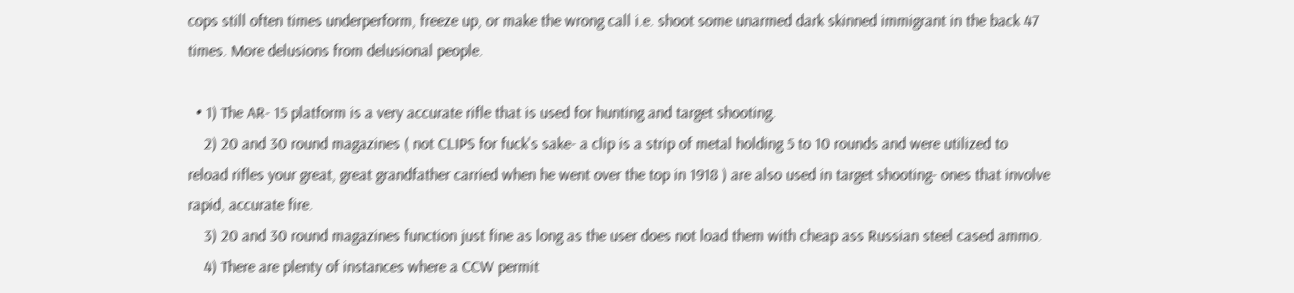cops still often times underperform, freeze up, or make the wrong call i.e. shoot some unarmed dark skinned immigrant in the back 47 times. More delusions from delusional people.

  • 1) The AR- 15 platform is a very accurate rifle that is used for hunting and target shooting.
    2) 20 and 30 round magazines ( not CLIPS for fuck's sake- a clip is a strip of metal holding 5 to 10 rounds and were utilized to reload rifles your great, great grandfather carried when he went over the top in 1918 ) are also used in target shooting- ones that involve rapid, accurate fire.
    3) 20 and 30 round magazines function just fine as long as the user does not load them with cheap ass Russian steel cased ammo.
    4) There are plenty of instances where a CCW permit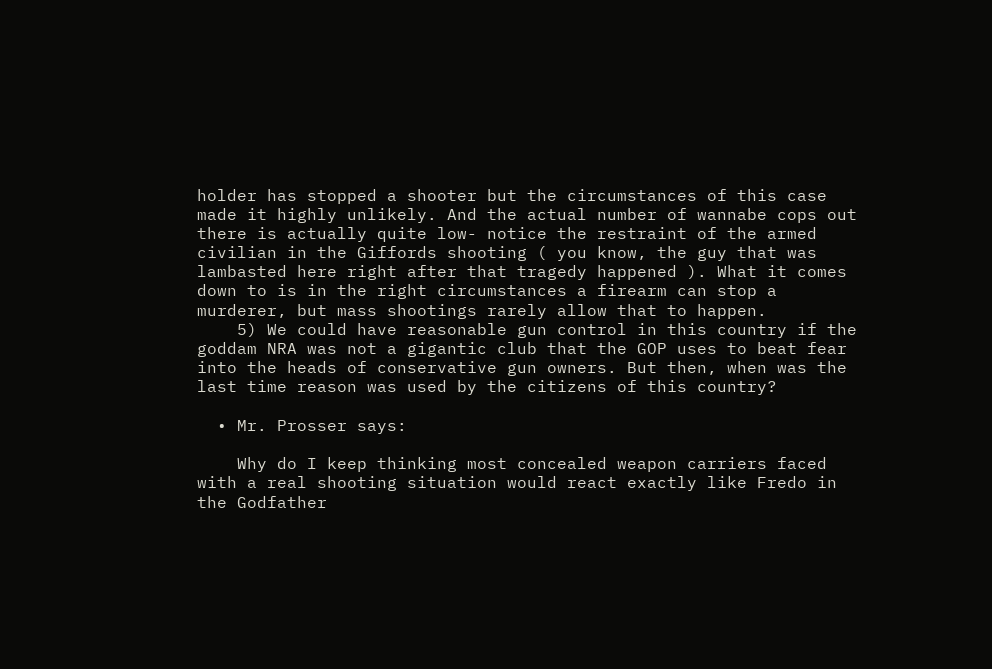holder has stopped a shooter but the circumstances of this case made it highly unlikely. And the actual number of wannabe cops out there is actually quite low- notice the restraint of the armed civilian in the Giffords shooting ( you know, the guy that was lambasted here right after that tragedy happened ). What it comes down to is in the right circumstances a firearm can stop a murderer, but mass shootings rarely allow that to happen.
    5) We could have reasonable gun control in this country if the goddam NRA was not a gigantic club that the GOP uses to beat fear into the heads of conservative gun owners. But then, when was the last time reason was used by the citizens of this country?

  • Mr. Prosser says:

    Why do I keep thinking most concealed weapon carriers faced with a real shooting situation would react exactly like Fredo in the Godfather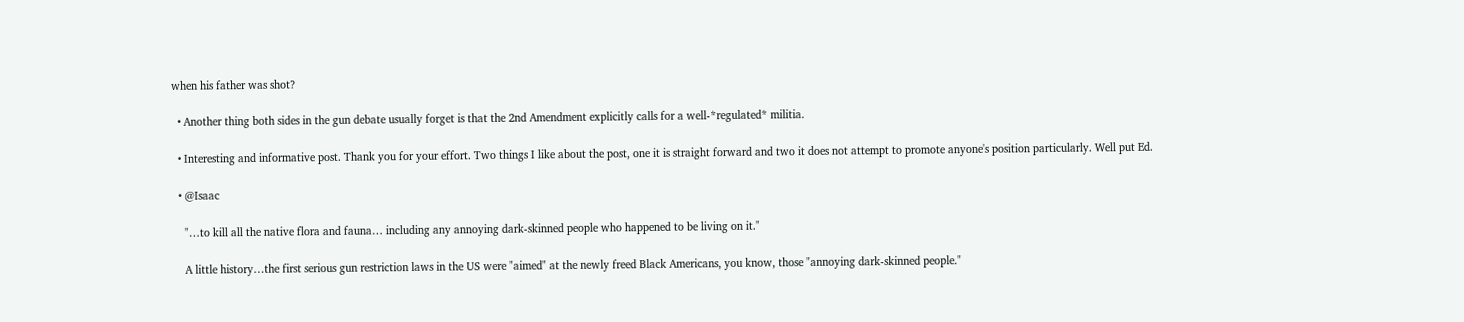when his father was shot?

  • Another thing both sides in the gun debate usually forget is that the 2nd Amendment explicitly calls for a well-*regulated* militia.

  • Interesting and informative post. Thank you for your effort. Two things I like about the post, one it is straight forward and two it does not attempt to promote anyone's position particularly. Well put Ed.

  • @Isaac

    "…to kill all the native flora and fauna… including any annoying dark-skinned people who happened to be living on it."

    A little history…the first serious gun restriction laws in the US were "aimed" at the newly freed Black Americans, you know, those "annoying dark-skinned people."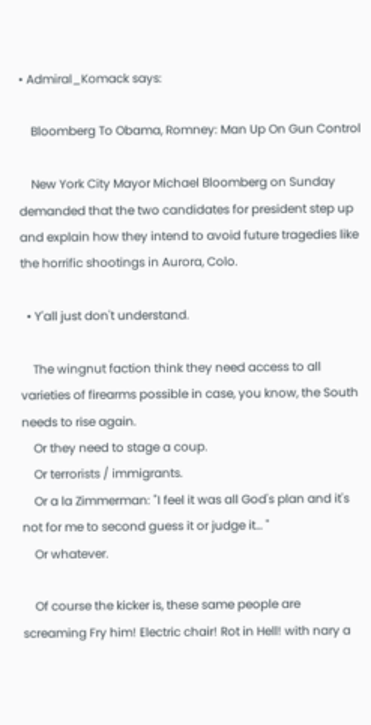• Admiral_Komack says:

    Bloomberg To Obama, Romney: Man Up On Gun Control

    New York City Mayor Michael Bloomberg on Sunday demanded that the two candidates for president step up and explain how they intend to avoid future tragedies like the horrific shootings in Aurora, Colo.

  • Y'all just don't understand.

    The wingnut faction think they need access to all varieties of firearms possible in case, you know, the South needs to rise again.
    Or they need to stage a coup.
    Or terrorists / immigrants.
    Or a la Zimmerman: "I feel it was all God's plan and it's not for me to second guess it or judge it… "
    Or whatever.

    Of course the kicker is, these same people are screaming Fry him! Electric chair! Rot in Hell! with nary a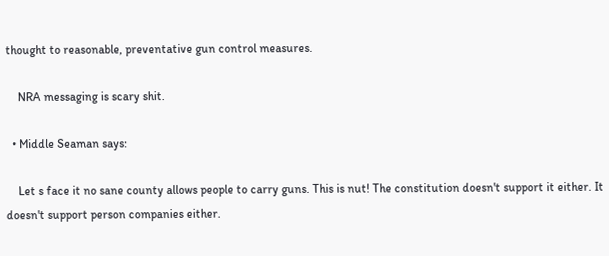thought to reasonable, preventative gun control measures.

    NRA messaging is scary shit.

  • Middle Seaman says:

    Let s face it no sane county allows people to carry guns. This is nut! The constitution doesn't support it either. It doesn't support person companies either.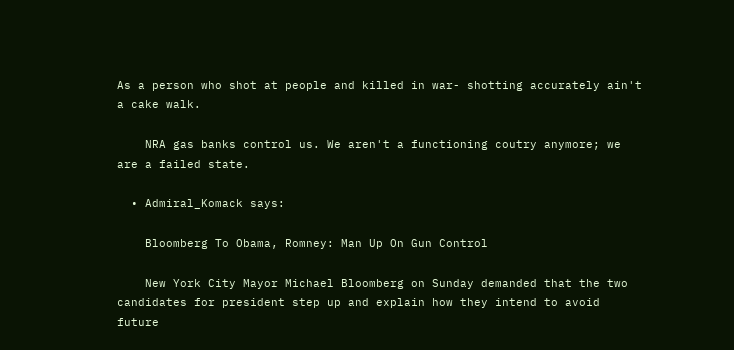As a person who shot at people and killed in war- shotting accurately ain't a cake walk.

    NRA gas banks control us. We aren't a functioning coutry anymore; we are a failed state.

  • Admiral_Komack says:

    Bloomberg To Obama, Romney: Man Up On Gun Control

    New York City Mayor Michael Bloomberg on Sunday demanded that the two candidates for president step up and explain how they intend to avoid future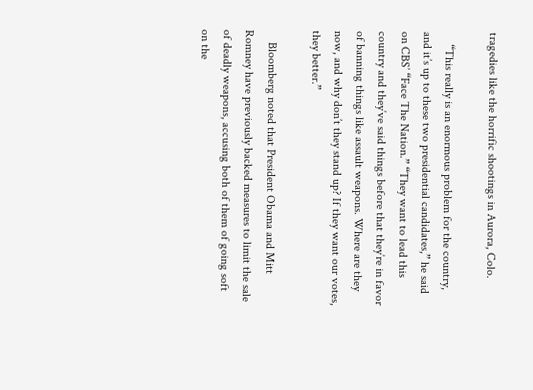tragedies like the horrific shootings in Aurora, Colo.

    “This really is an enormous problem for the country, and it’s up to these two presidential candidates,” he said on CBS’ “Face The Nation.” “They want to lead this country and they’ve said things before that they’re in favor of banning things like assault weapons. Where are they now, and why don’t they stand up? If they want our votes, they better.”

    Bloomberg noted that President Obama and Mitt Romney have previously backed measures to limit the sale of deadly weapons, accusing both of them of going soft on the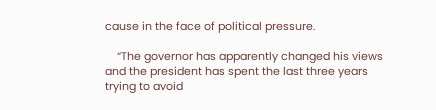cause in the face of political pressure.

    “The governor has apparently changed his views and the president has spent the last three years trying to avoid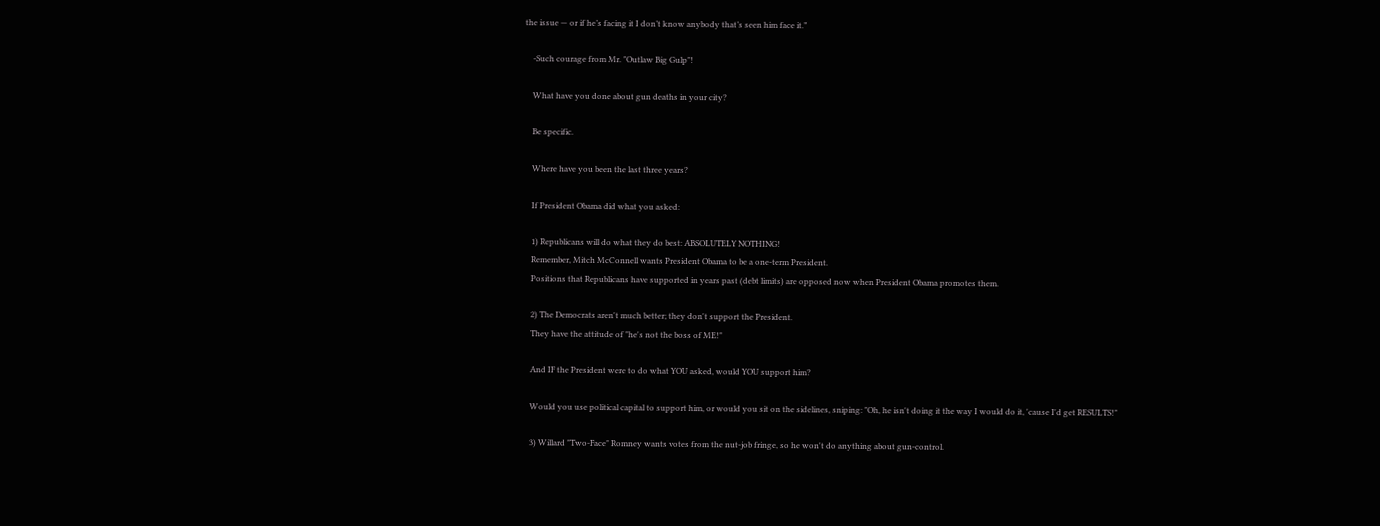the issue — or if he’s facing it I don’t know anybody that’s seen him face it.”

    -Such courage from Mr. "Outlaw Big Gulp"!

    What have you done about gun deaths in your city?

    Be specific.

    Where have you been the last three years?

    If President Obama did what you asked:

    1) Republicans will do what they do best: ABSOLUTELY NOTHING!
    Remember, Mitch McConnell wants President Obama to be a one-term President.
    Positions that Republicans have supported in years past (debt limits) are opposed now when President Obama promotes them.

    2) The Democrats aren't much better; they don't support the President.
    They have the attitude of "he's not the boss of ME!"

    And IF the President were to do what YOU asked, would YOU support him?

    Would you use political capital to support him, or would you sit on the sidelines, sniping: "Oh, he isn't doing it the way I would do it, 'cause I'd get RESULTS!"

    3) Willard "Two-Face" Romney wants votes from the nut-job fringe, so he won't do anything about gun-control.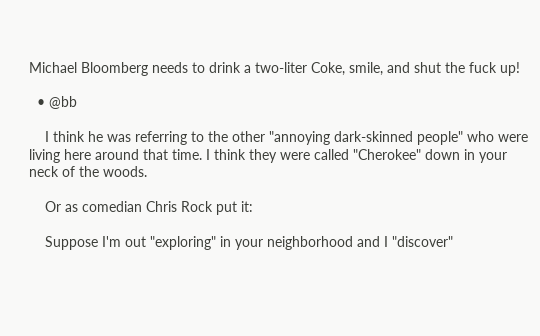Michael Bloomberg needs to drink a two-liter Coke, smile, and shut the fuck up!

  • @bb

    I think he was referring to the other "annoying dark-skinned people" who were living here around that time. I think they were called "Cherokee" down in your neck of the woods.

    Or as comedian Chris Rock put it:

    Suppose I'm out "exploring" in your neighborhood and I "discover"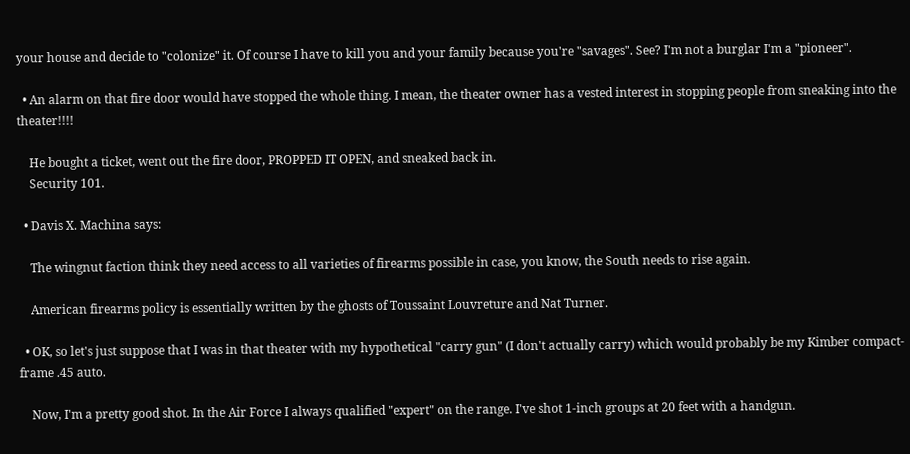your house and decide to "colonize" it. Of course I have to kill you and your family because you're "savages". See? I'm not a burglar I'm a "pioneer".

  • An alarm on that fire door would have stopped the whole thing. I mean, the theater owner has a vested interest in stopping people from sneaking into the theater!!!!

    He bought a ticket, went out the fire door, PROPPED IT OPEN, and sneaked back in.
    Security 101.

  • Davis X. Machina says:

    The wingnut faction think they need access to all varieties of firearms possible in case, you know, the South needs to rise again.

    American firearms policy is essentially written by the ghosts of Toussaint Louvreture and Nat Turner.

  • OK, so let's just suppose that I was in that theater with my hypothetical "carry gun" (I don't actually carry) which would probably be my Kimber compact-frame .45 auto.

    Now, I'm a pretty good shot. In the Air Force I always qualified "expert" on the range. I've shot 1-inch groups at 20 feet with a handgun.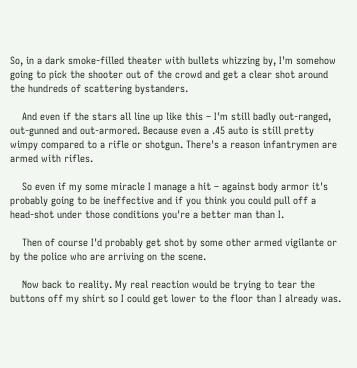So, in a dark smoke-filled theater with bullets whizzing by, I'm somehow going to pick the shooter out of the crowd and get a clear shot around the hundreds of scattering bystanders.

    And even if the stars all line up like this – I'm still badly out-ranged, out-gunned and out-armored. Because even a .45 auto is still pretty wimpy compared to a rifle or shotgun. There's a reason infantrymen are armed with rifles.

    So even if my some miracle I manage a hit – against body armor it's probably going to be ineffective and if you think you could pull off a head-shot under those conditions you're a better man than I.

    Then of course I'd probably get shot by some other armed vigilante or by the police who are arriving on the scene.

    Now back to reality. My real reaction would be trying to tear the buttons off my shirt so I could get lower to the floor than I already was.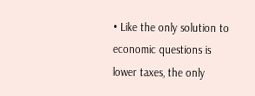• Like the only solution to economic questions is lower taxes, the only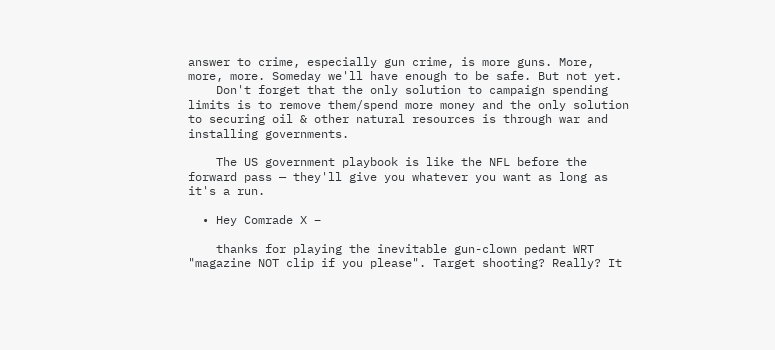answer to crime, especially gun crime, is more guns. More, more, more. Someday we'll have enough to be safe. But not yet.
    Don't forget that the only solution to campaign spending limits is to remove them/spend more money and the only solution to securing oil & other natural resources is through war and installing governments.

    The US government playbook is like the NFL before the forward pass — they'll give you whatever you want as long as it's a run.

  • Hey Comrade X –

    thanks for playing the inevitable gun-clown pedant WRT "magazine NOT clip if you please". Target shooting? Really? It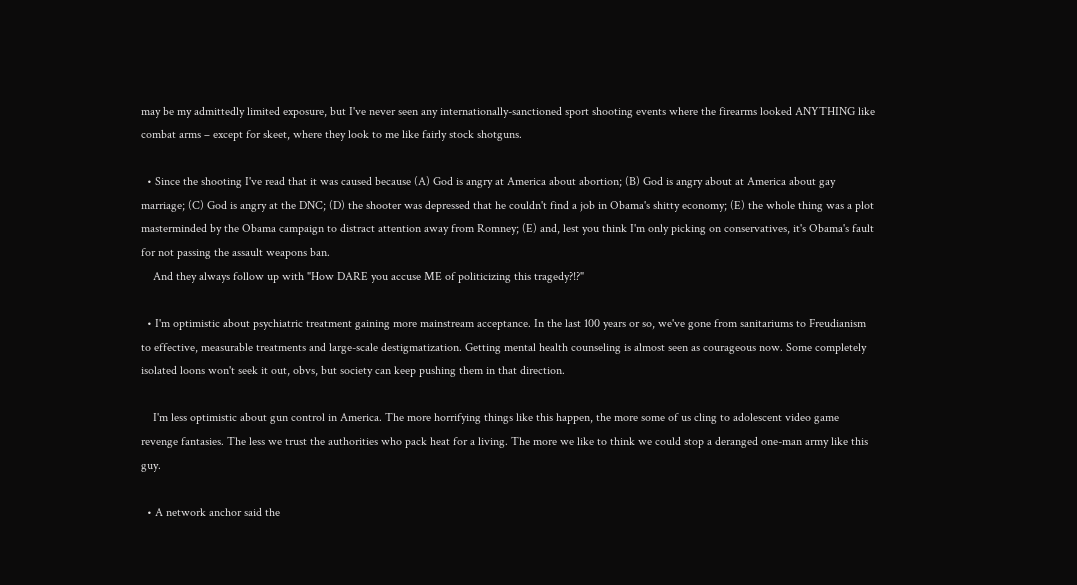may be my admittedly limited exposure, but I've never seen any internationally-sanctioned sport shooting events where the firearms looked ANYTHING like combat arms – except for skeet, where they look to me like fairly stock shotguns.

  • Since the shooting I've read that it was caused because (A) God is angry at America about abortion; (B) God is angry about at America about gay marriage; (C) God is angry at the DNC; (D) the shooter was depressed that he couldn't find a job in Obama's shitty economy; (E) the whole thing was a plot masterminded by the Obama campaign to distract attention away from Romney; (E) and, lest you think I'm only picking on conservatives, it's Obama's fault for not passing the assault weapons ban.
    And they always follow up with "How DARE you accuse ME of politicizing this tragedy?!?"

  • I'm optimistic about psychiatric treatment gaining more mainstream acceptance. In the last 100 years or so, we've gone from sanitariums to Freudianism to effective, measurable treatments and large-scale destigmatization. Getting mental health counseling is almost seen as courageous now. Some completely isolated loons won't seek it out, obvs, but society can keep pushing them in that direction.

    I'm less optimistic about gun control in America. The more horrifying things like this happen, the more some of us cling to adolescent video game revenge fantasies. The less we trust the authorities who pack heat for a living. The more we like to think we could stop a deranged one-man army like this guy.

  • A network anchor said the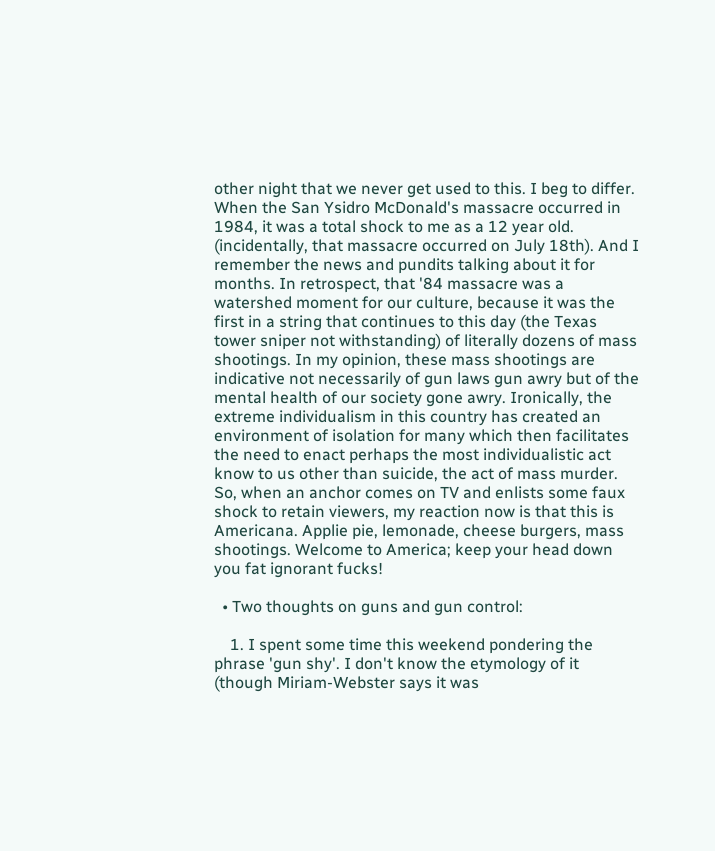other night that we never get used to this. I beg to differ. When the San Ysidro McDonald's massacre occurred in 1984, it was a total shock to me as a 12 year old. (incidentally, that massacre occurred on July 18th). And I remember the news and pundits talking about it for months. In retrospect, that '84 massacre was a watershed moment for our culture, because it was the first in a string that continues to this day (the Texas tower sniper not withstanding) of literally dozens of mass shootings. In my opinion, these mass shootings are indicative not necessarily of gun laws gun awry but of the mental health of our society gone awry. Ironically, the extreme individualism in this country has created an environment of isolation for many which then facilitates the need to enact perhaps the most individualistic act know to us other than suicide, the act of mass murder. So, when an anchor comes on TV and enlists some faux shock to retain viewers, my reaction now is that this is Americana. Applie pie, lemonade, cheese burgers, mass shootings. Welcome to America; keep your head down you fat ignorant fucks!

  • Two thoughts on guns and gun control:

    1. I spent some time this weekend pondering the phrase 'gun shy'. I don't know the etymology of it (though Miriam-Webster says it was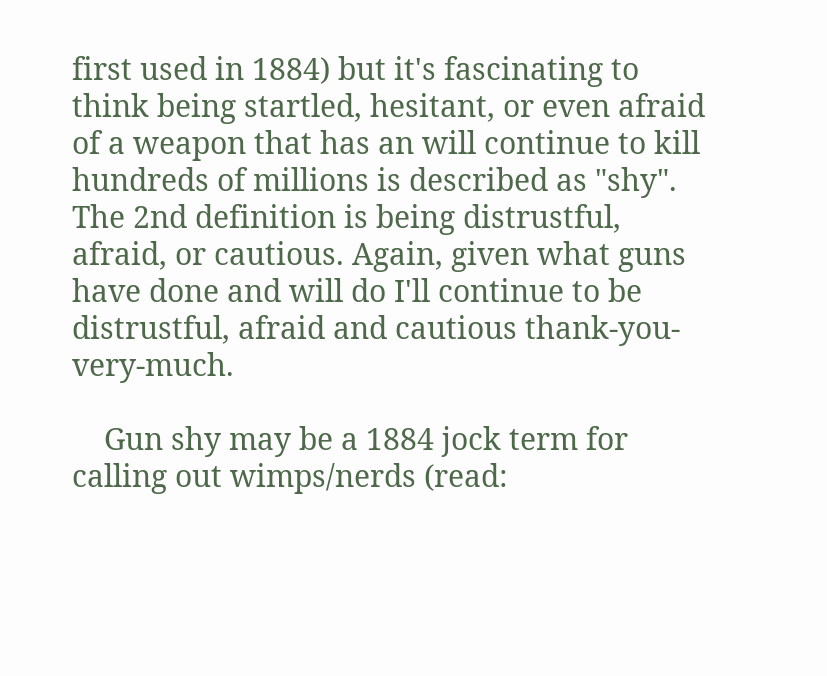first used in 1884) but it's fascinating to think being startled, hesitant, or even afraid of a weapon that has an will continue to kill hundreds of millions is described as "shy". The 2nd definition is being distrustful, afraid, or cautious. Again, given what guns have done and will do I'll continue to be distrustful, afraid and cautious thank-you-very-much.

    Gun shy may be a 1884 jock term for calling out wimps/nerds (read: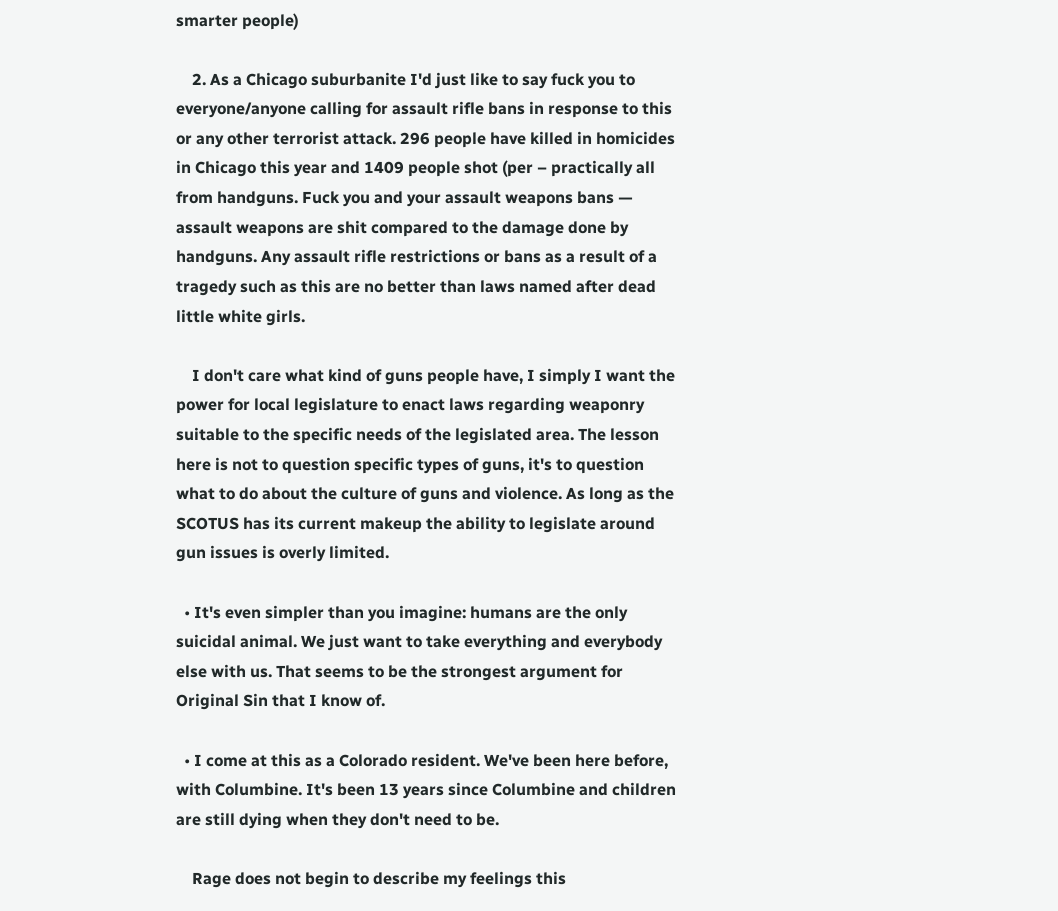smarter people)

    2. As a Chicago suburbanite I'd just like to say fuck you to everyone/anyone calling for assault rifle bans in response to this or any other terrorist attack. 296 people have killed in homicides in Chicago this year and 1409 people shot (per – practically all from handguns. Fuck you and your assault weapons bans — assault weapons are shit compared to the damage done by handguns. Any assault rifle restrictions or bans as a result of a tragedy such as this are no better than laws named after dead little white girls.

    I don't care what kind of guns people have, I simply I want the power for local legislature to enact laws regarding weaponry suitable to the specific needs of the legislated area. The lesson here is not to question specific types of guns, it's to question what to do about the culture of guns and violence. As long as the SCOTUS has its current makeup the ability to legislate around gun issues is overly limited.

  • It's even simpler than you imagine: humans are the only suicidal animal. We just want to take everything and everybody else with us. That seems to be the strongest argument for Original Sin that I know of.

  • I come at this as a Colorado resident. We've been here before, with Columbine. It's been 13 years since Columbine and children are still dying when they don't need to be.

    Rage does not begin to describe my feelings this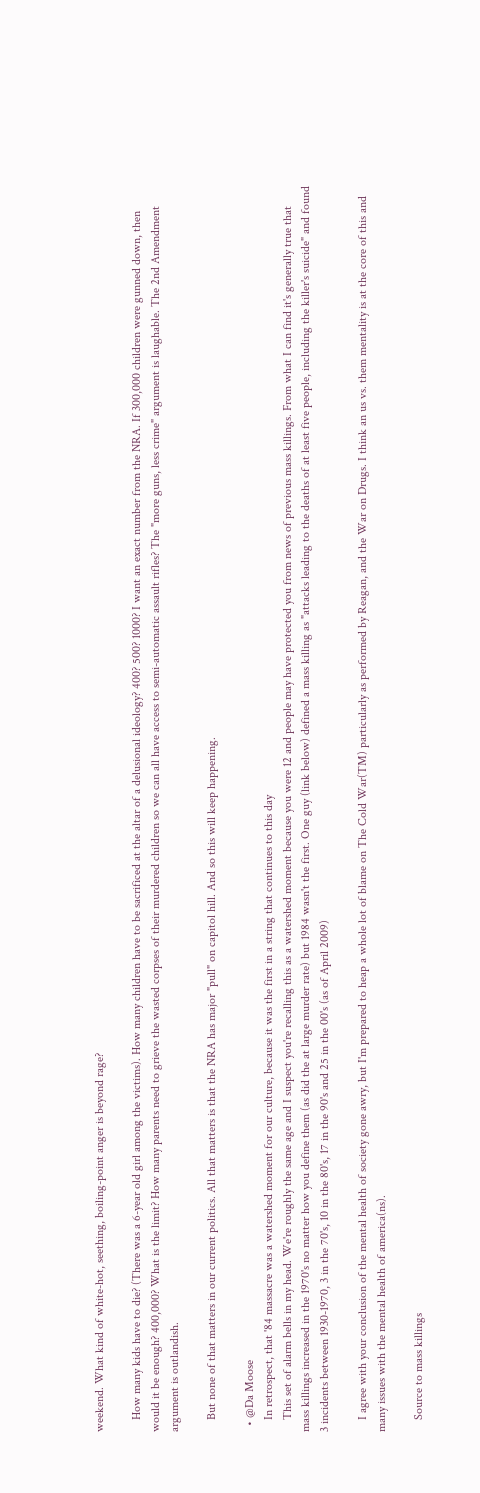weekend. What kind of white-hot, seething, boiling-point anger is beyond rage?

    How many kids have to die? (There was a 6-year old girl among the victims). How many children have to be sacrificed at the altar of a delusional ideology? 400? 500? 1000? I want an exact number from the NRA. If 300,000 children were gunned down, then would it be enough? 400,000? What is the limit? How many parents need to grieve the wasted corpses of their murdered children so we can all have access to semi-automatic assault rifles? The "more guns, less crime" argument is laughable. The 2nd Amendment argument is outlandish.

    But none of that matters in our current politics. All that matters is that the NRA has major "pull" on capitol hill. And so this will keep happening.

  • @Da Moose
    In retrospect, that '84 massacre was a watershed moment for our culture, because it was the first in a string that continues to this day
    This set of alarm bells in my head. We're roughly the same age and I suspect you're recalling this as a watershed moment because you were 12 and people may have protected you from news of previous mass killings. From what I can find it's generally true that mass killings increased in the 1970's no matter how you define them (as did the at large murder rate) but 1984 wasn't the first. One guy (link below) defined a mass killing as "attacks leading to the deaths of at least five people, including the killer's suicide" and found 3 incidents between 1930-1970, 3 in the 70's, 10 in the 80's, 17 in the 90's and 25 in the 00's (as of April 2009)

    I agree with your conclusion of the mental health of society gone awry, but I'm prepared to heap a whole lot of blame on The Cold War(TM) particularly as performed by Reagan, and the War on Drugs. I think an us vs. them mentality is at the core of this and many issues with the mental health of america(ns).

    Source to mass killings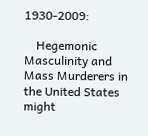1930-2009:

    Hegemonic Masculinity and Mass Murderers in the United States might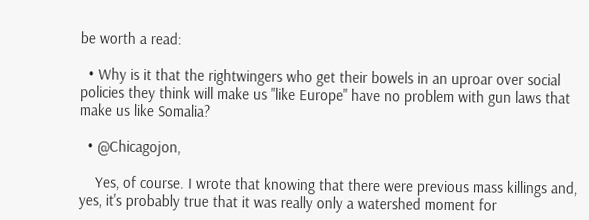be worth a read:

  • Why is it that the rightwingers who get their bowels in an uproar over social policies they think will make us "like Europe" have no problem with gun laws that make us like Somalia?

  • @Chicagojon,

    Yes, of course. I wrote that knowing that there were previous mass killings and, yes, it's probably true that it was really only a watershed moment for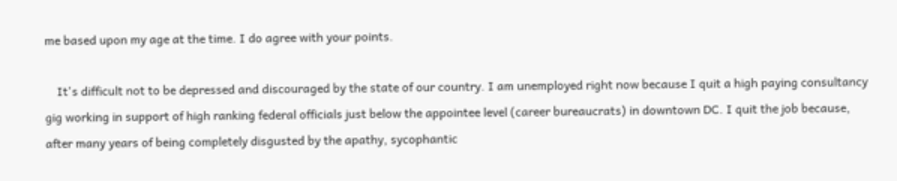me based upon my age at the time. I do agree with your points.

    It's difficult not to be depressed and discouraged by the state of our country. I am unemployed right now because I quit a high paying consultancy gig working in support of high ranking federal officials just below the appointee level (career bureaucrats) in downtown DC. I quit the job because, after many years of being completely disgusted by the apathy, sycophantic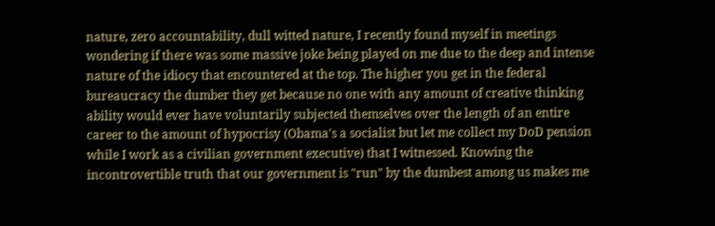nature, zero accountability, dull witted nature, I recently found myself in meetings wondering if there was some massive joke being played on me due to the deep and intense nature of the idiocy that encountered at the top. The higher you get in the federal bureaucracy the dumber they get because no one with any amount of creative thinking ability would ever have voluntarily subjected themselves over the length of an entire career to the amount of hypocrisy (Obama's a socialist but let me collect my DoD pension while I work as a civilian government executive) that I witnessed. Knowing the incontrovertible truth that our government is "run" by the dumbest among us makes me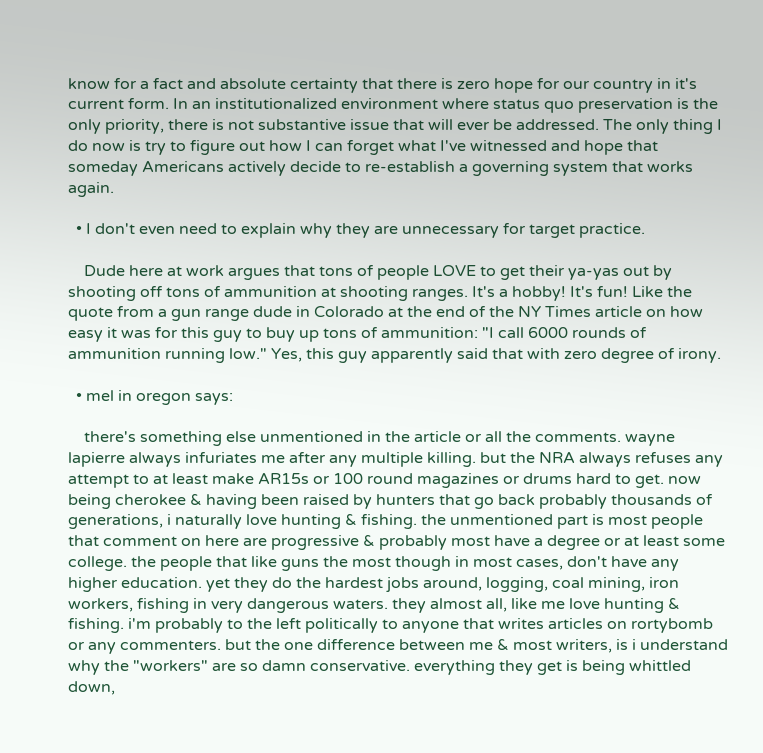know for a fact and absolute certainty that there is zero hope for our country in it's current form. In an institutionalized environment where status quo preservation is the only priority, there is not substantive issue that will ever be addressed. The only thing I do now is try to figure out how I can forget what I've witnessed and hope that someday Americans actively decide to re-establish a governing system that works again.

  • I don't even need to explain why they are unnecessary for target practice.

    Dude here at work argues that tons of people LOVE to get their ya-yas out by shooting off tons of ammunition at shooting ranges. It's a hobby! It's fun! Like the quote from a gun range dude in Colorado at the end of the NY Times article on how easy it was for this guy to buy up tons of ammunition: "I call 6000 rounds of ammunition running low." Yes, this guy apparently said that with zero degree of irony.

  • mel in oregon says:

    there's something else unmentioned in the article or all the comments. wayne lapierre always infuriates me after any multiple killing. but the NRA always refuses any attempt to at least make AR15s or 100 round magazines or drums hard to get. now being cherokee & having been raised by hunters that go back probably thousands of generations, i naturally love hunting & fishing. the unmentioned part is most people that comment on here are progressive & probably most have a degree or at least some college. the people that like guns the most though in most cases, don't have any higher education. yet they do the hardest jobs around, logging, coal mining, iron workers, fishing in very dangerous waters. they almost all, like me love hunting & fishing. i'm probably to the left politically to anyone that writes articles on rortybomb or any commenters. but the one difference between me & most writers, is i understand why the "workers" are so damn conservative. everything they get is being whittled down,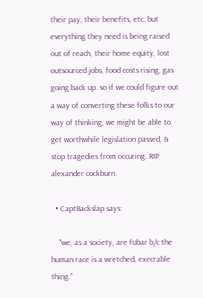their pay, their benefits, etc. but everything they need is being raised out of reach, their home equity, lost outsourced jobs, food costs rising, gas going back up. so if we could figure out a way of converting these folks to our way of thinking, we might be able to get worthwhile legislation passed, & stop tragedies from occuring. RIP alexander cockburn.

  • CaptBackslap says:

    "we, as a society, are fubar b/c the human race is a wretched, execrable thing."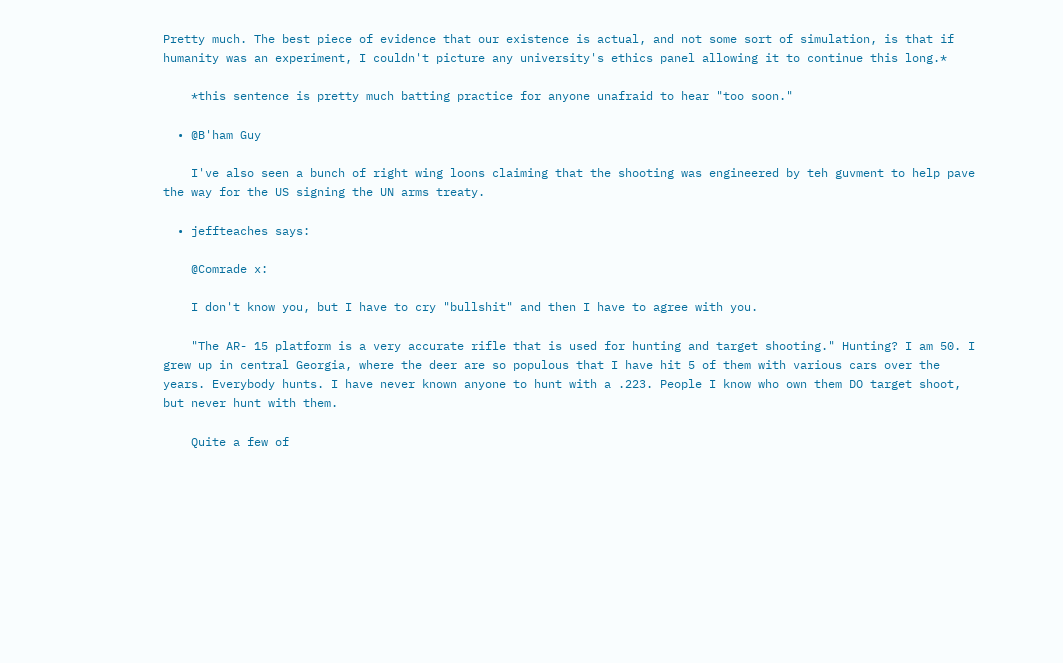Pretty much. The best piece of evidence that our existence is actual, and not some sort of simulation, is that if humanity was an experiment, I couldn't picture any university's ethics panel allowing it to continue this long.*

    *this sentence is pretty much batting practice for anyone unafraid to hear "too soon."

  • @B'ham Guy

    I've also seen a bunch of right wing loons claiming that the shooting was engineered by teh guvment to help pave the way for the US signing the UN arms treaty.

  • jeffteaches says:

    @Comrade x:

    I don't know you, but I have to cry "bullshit" and then I have to agree with you.

    "The AR- 15 platform is a very accurate rifle that is used for hunting and target shooting." Hunting? I am 50. I grew up in central Georgia, where the deer are so populous that I have hit 5 of them with various cars over the years. Everybody hunts. I have never known anyone to hunt with a .223. People I know who own them DO target shoot, but never hunt with them.

    Quite a few of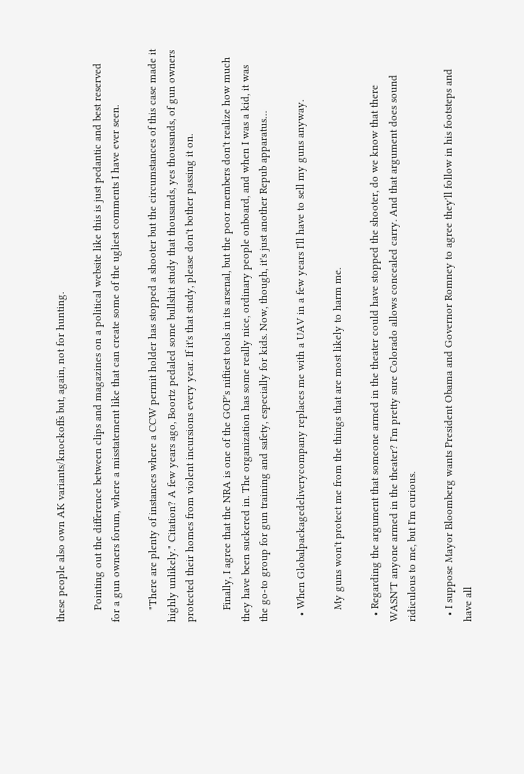these people also own AK variants/knockoffs but, again, not for hunting.

    Pointing out the difference between clips and magazines on a political website like this is just pedantic and best reserved for a gun owners forum, where a misstatement like that can create some of the ugliest comments I have ever seen.

    "There are plenty of instances where a CCW permit holder has stopped a shooter but the circumstances of this case made it highly unlikely." Citation? A few years ago, Boortz pedaled some bullshit study that thousands, yes thousands, of gun owners protected their homes from violent incursions every year. If it's that study, please don't bother passing it on.

    Finally, I agree that the NRA is one of the GOP's niftiest tools in its arsenal, but the poor members don't realize how much they have been suckered in. The organization has some really nice, ordinary people onboard, and when I was a kid, it was the go-to group for gun training and safety, especially for kids. Now, though, it's just another Repub apparatus…

  • When Globalpackagedeliverycompany replaces me with a UAV in a few years I'll have to sell my guns anyway.

    My guns won't protect me from the things that are most likely to harm me.

  • Regarding the argument that someone armed in the theater could have stopped the shooter, do we know that there WASN'T anyone armed in the theater? I'm pretty sure Colorado allows concealed carry. And that argument does sound ridiculous to me, but I'm curious.

  • I suppose Mayor Bloomberg wants President Obama and Governor Romney to agree they'll follow in his footsteps and have all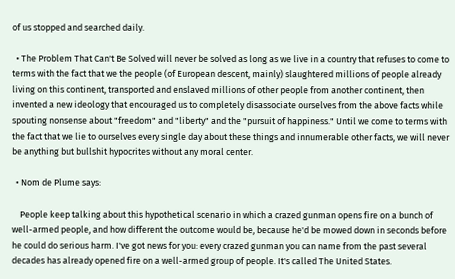of us stopped and searched daily.

  • The Problem That Can't Be Solved will never be solved as long as we live in a country that refuses to come to terms with the fact that we the people (of European descent, mainly) slaughtered millions of people already living on this continent, transported and enslaved millions of other people from another continent, then invented a new ideology that encouraged us to completely disassociate ourselves from the above facts while spouting nonsense about "freedom" and "liberty" and the "pursuit of happiness." Until we come to terms with the fact that we lie to ourselves every single day about these things and innumerable other facts, we will never be anything but bullshit hypocrites without any moral center.

  • Nom de Plume says:

    People keep talking about this hypothetical scenario in which a crazed gunman opens fire on a bunch of well-armed people, and how different the outcome would be, because he'd be mowed down in seconds before he could do serious harm. I've got news for you: every crazed gunman you can name from the past several decades has already opened fire on a well-armed group of people. It's called The United States.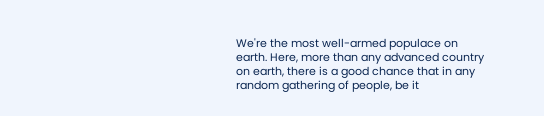We're the most well-armed populace on earth. Here, more than any advanced country on earth, there is a good chance that in any random gathering of people, be it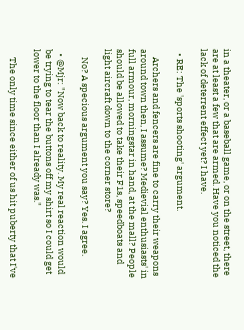in a theater, or a baseball game, or on the street, there are at least a few that are armed. Have you noticed the lack of deterrent effect yet? I have.

  • RE: The 'sports shooting' argument.

    Archers and fencers are fine to carry their weapons around town then, I assume? Medievial enthusiasts' in full armour, morningstar in hand, at the mall? People should be allowed to take their F1s, speedboats and light aircraft down to the corner store?

    No? A specious argument you say? Yes. I agree.

  • @Mjr: "Now back to reality. My real reaction would be trying to tear the buttons off my shirt so I could get lower to the floor than I already was."

    The only time since either of us hit puberty that I've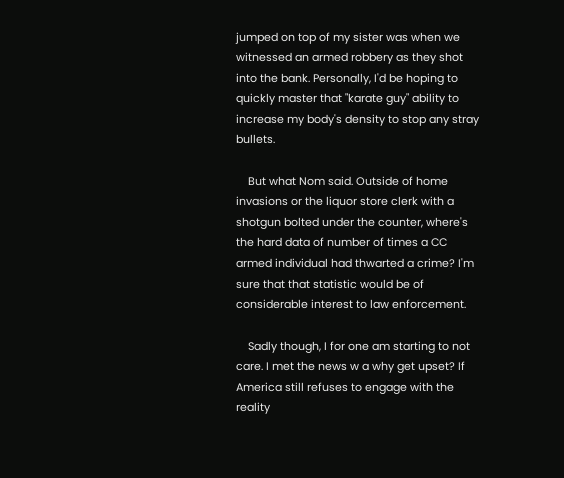jumped on top of my sister was when we witnessed an armed robbery as they shot into the bank. Personally, I'd be hoping to quickly master that "karate guy" ability to increase my body's density to stop any stray bullets.

    But what Nom said. Outside of home invasions or the liquor store clerk with a shotgun bolted under the counter, where's the hard data of number of times a CC armed individual had thwarted a crime? I'm sure that that statistic would be of considerable interest to law enforcement.

    Sadly though, I for one am starting to not care. I met the news w a why get upset? If America still refuses to engage with the reality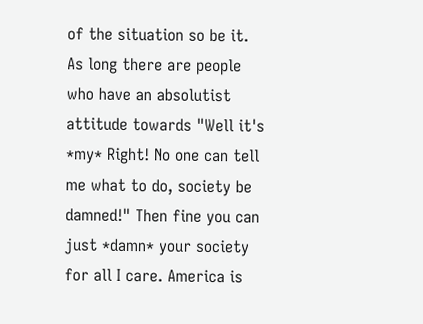of the situation so be it. As long there are people who have an absolutist attitude towards "Well it's *my* Right! No one can tell me what to do, society be damned!" Then fine you can just *damn* your society for all I care. America is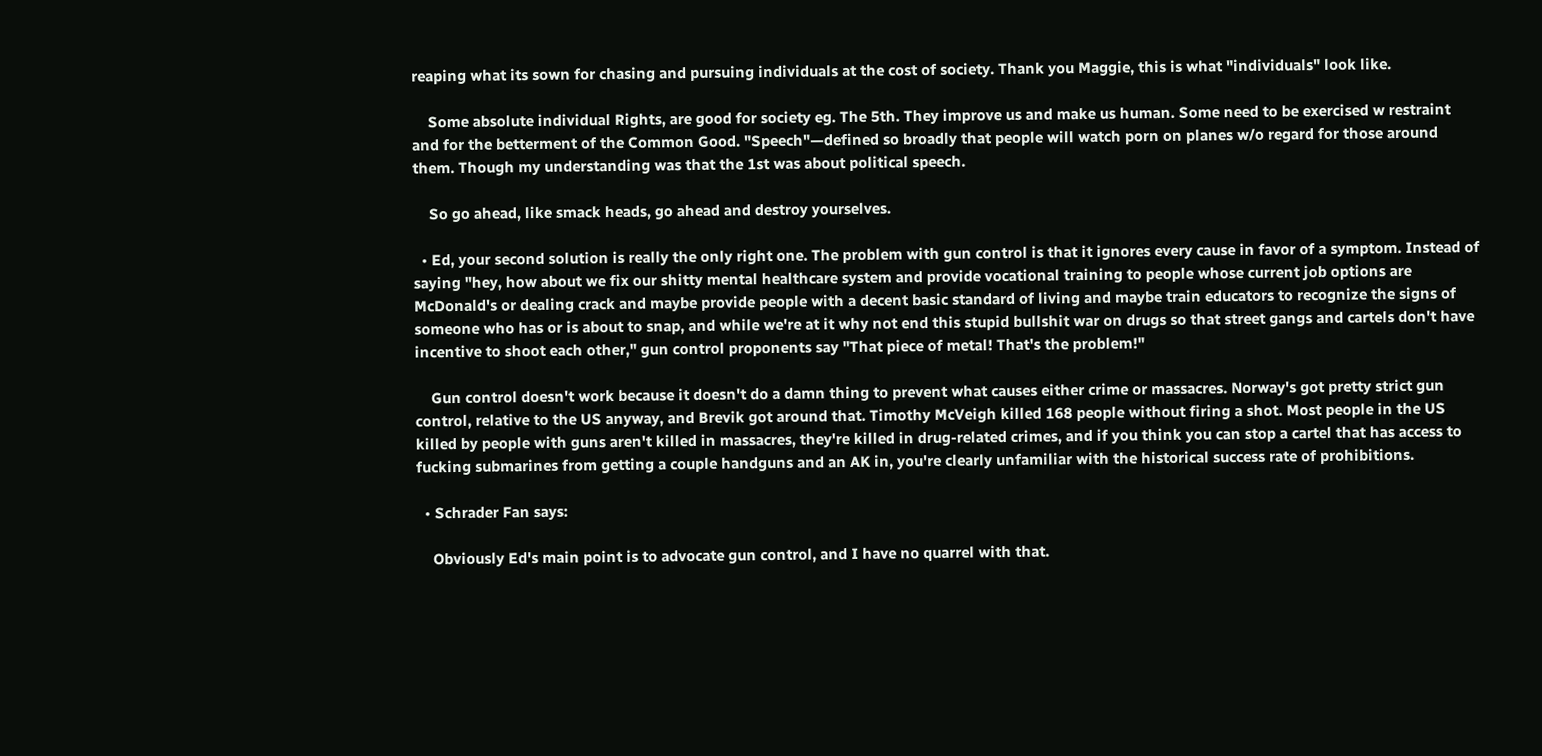reaping what its sown for chasing and pursuing individuals at the cost of society. Thank you Maggie, this is what "individuals" look like.

    Some absolute individual Rights, are good for society eg. The 5th. They improve us and make us human. Some need to be exercised w restraint and for the betterment of the Common Good. "Speech"—defined so broadly that people will watch porn on planes w/o regard for those around them. Though my understanding was that the 1st was about political speech.

    So go ahead, like smack heads, go ahead and destroy yourselves.

  • Ed, your second solution is really the only right one. The problem with gun control is that it ignores every cause in favor of a symptom. Instead of saying "hey, how about we fix our shitty mental healthcare system and provide vocational training to people whose current job options are McDonald's or dealing crack and maybe provide people with a decent basic standard of living and maybe train educators to recognize the signs of someone who has or is about to snap, and while we're at it why not end this stupid bullshit war on drugs so that street gangs and cartels don't have incentive to shoot each other," gun control proponents say "That piece of metal! That's the problem!"

    Gun control doesn't work because it doesn't do a damn thing to prevent what causes either crime or massacres. Norway's got pretty strict gun control, relative to the US anyway, and Brevik got around that. Timothy McVeigh killed 168 people without firing a shot. Most people in the US killed by people with guns aren't killed in massacres, they're killed in drug-related crimes, and if you think you can stop a cartel that has access to fucking submarines from getting a couple handguns and an AK in, you're clearly unfamiliar with the historical success rate of prohibitions.

  • Schrader Fan says:

    Obviously Ed's main point is to advocate gun control, and I have no quarrel with that.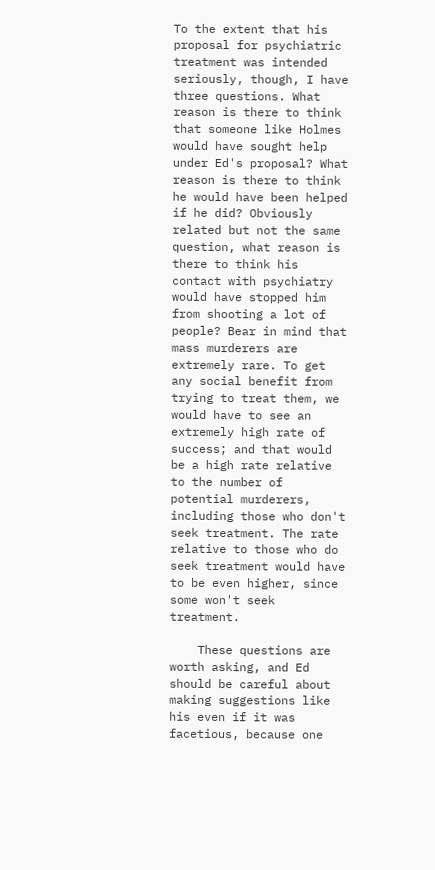To the extent that his proposal for psychiatric treatment was intended seriously, though, I have three questions. What reason is there to think that someone like Holmes would have sought help under Ed's proposal? What reason is there to think he would have been helped if he did? Obviously related but not the same question, what reason is there to think his contact with psychiatry would have stopped him from shooting a lot of people? Bear in mind that mass murderers are extremely rare. To get any social benefit from trying to treat them, we would have to see an extremely high rate of success; and that would be a high rate relative to the number of potential murderers, including those who don't seek treatment. The rate relative to those who do seek treatment would have to be even higher, since some won't seek treatment.

    These questions are worth asking, and Ed should be careful about making suggestions like his even if it was facetious, because one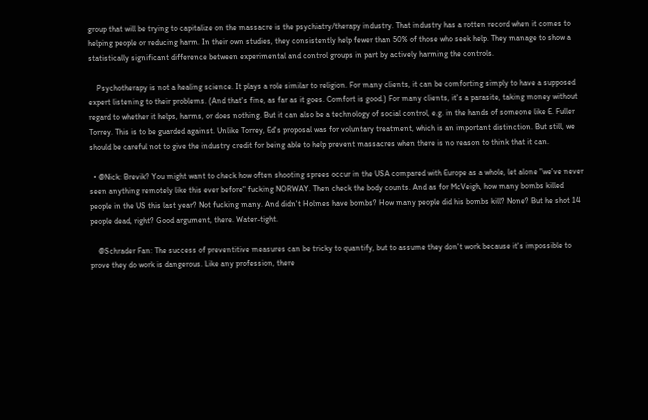group that will be trying to capitalize on the massacre is the psychiatry/therapy industry. That industry has a rotten record when it comes to helping people or reducing harm. In their own studies, they consistently help fewer than 50% of those who seek help. They manage to show a statistically significant difference between experimental and control groups in part by actively harming the controls.

    Psychotherapy is not a healing science. It plays a role similar to religion. For many clients, it can be comforting simply to have a supposed expert listening to their problems. (And that's fine, as far as it goes. Comfort is good.) For many clients, it's a parasite, taking money without regard to whether it helps, harms, or does nothing. But it can also be a technology of social control, e.g. in the hands of someone like E. Fuller Torrey. This is to be guarded against. Unlike Torrey, Ed's proposal was for voluntary treatment, which is an important distinction. But still, we should be careful not to give the industry credit for being able to help prevent massacres when there is no reason to think that it can.

  • @Nick: Brevik? You might want to check how often shooting sprees occur in the USA compared with Europe as a whole, let alone "we've never seen anything remotely like this ever before" fucking NORWAY. Then check the body counts. And as for McVeigh, how many bombs killed people in the US this last year? Not fucking many. And didn't Holmes have bombs? How many people did his bombs kill? None? But he shot 14 people dead, right? Good argument, there. Water-tight.

    @Schrader Fan: The success of preventitive measures can be tricky to quantify, but to assume they don't work because it's impossible to prove they do work is dangerous. Like any profession, there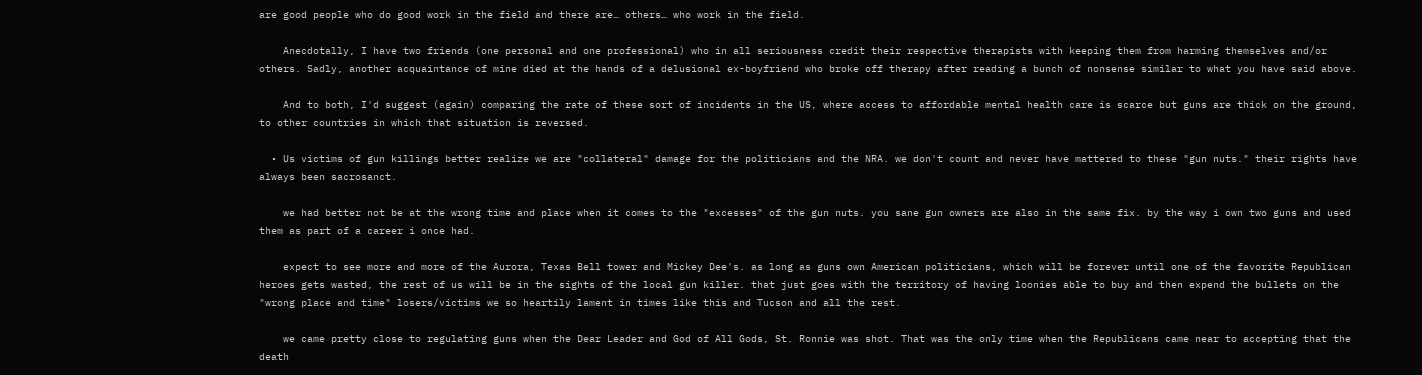are good people who do good work in the field and there are… others… who work in the field.

    Anecdotally, I have two friends (one personal and one professional) who in all seriousness credit their respective therapists with keeping them from harming themselves and/or others. Sadly, another acquaintance of mine died at the hands of a delusional ex-boyfriend who broke off therapy after reading a bunch of nonsense similar to what you have said above.

    And to both, I'd suggest (again) comparing the rate of these sort of incidents in the US, where access to affordable mental health care is scarce but guns are thick on the ground, to other countries in which that situation is reversed.

  • Us victims of gun killings better realize we are "collateral" damage for the politicians and the NRA. we don't count and never have mattered to these "gun nuts." their rights have always been sacrosanct.

    we had better not be at the wrong time and place when it comes to the "excesses" of the gun nuts. you sane gun owners are also in the same fix. by the way i own two guns and used them as part of a career i once had.

    expect to see more and more of the Aurora, Texas Bell tower and Mickey Dee's. as long as guns own American politicians, which will be forever until one of the favorite Republican heroes gets wasted, the rest of us will be in the sights of the local gun killer. that just goes with the territory of having loonies able to buy and then expend the bullets on the "wrong place and time" losers/victims we so heartily lament in times like this and Tucson and all the rest.

    we came pretty close to regulating guns when the Dear Leader and God of All Gods, St. Ronnie was shot. That was the only time when the Republicans came near to accepting that the death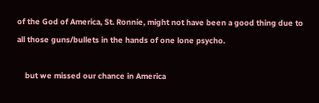of the God of America, St. Ronnie, might not have been a good thing due to all those guns/bullets in the hands of one lone psycho.

    but we missed our chance in America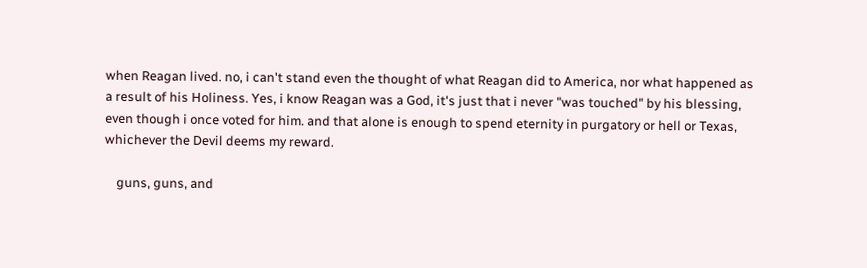when Reagan lived. no, i can't stand even the thought of what Reagan did to America, nor what happened as a result of his Holiness. Yes, i know Reagan was a God, it's just that i never "was touched" by his blessing, even though i once voted for him. and that alone is enough to spend eternity in purgatory or hell or Texas, whichever the Devil deems my reward.

    guns, guns, and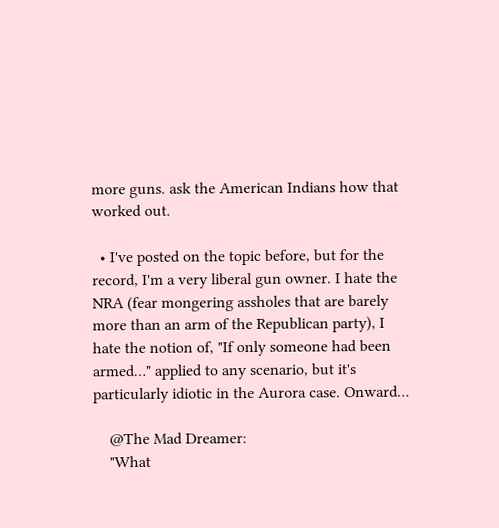more guns. ask the American Indians how that worked out.

  • I've posted on the topic before, but for the record, I'm a very liberal gun owner. I hate the NRA (fear mongering assholes that are barely more than an arm of the Republican party), I hate the notion of, "If only someone had been armed…" applied to any scenario, but it's particularly idiotic in the Aurora case. Onward…

    @The Mad Dreamer:
    "What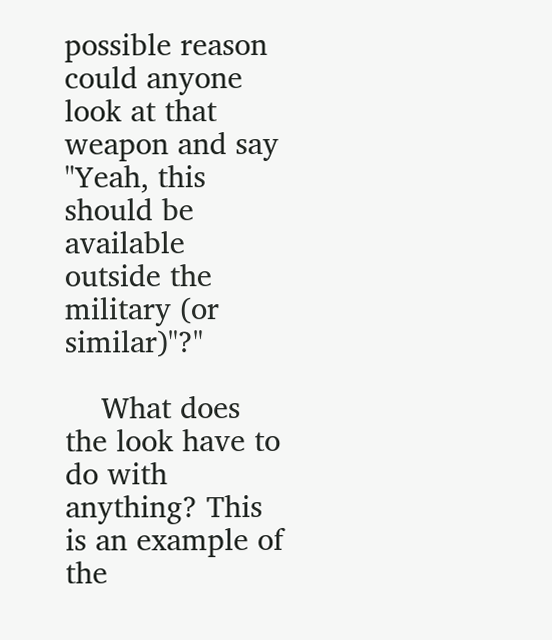possible reason could anyone look at that weapon and say "Yeah, this should be available outside the military (or similar)"?"

    What does the look have to do with anything? This is an example of the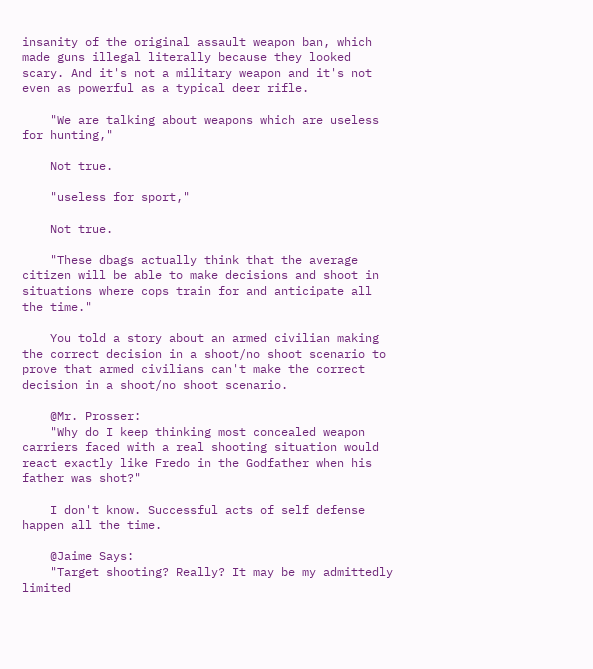insanity of the original assault weapon ban, which made guns illegal literally because they looked scary. And it's not a military weapon and it's not even as powerful as a typical deer rifle.

    "We are talking about weapons which are useless for hunting,"

    Not true.

    "useless for sport,"

    Not true.

    "These dbags actually think that the average citizen will be able to make decisions and shoot in situations where cops train for and anticipate all the time."

    You told a story about an armed civilian making the correct decision in a shoot/no shoot scenario to prove that armed civilians can't make the correct decision in a shoot/no shoot scenario.

    @Mr. Prosser:
    "Why do I keep thinking most concealed weapon carriers faced with a real shooting situation would react exactly like Fredo in the Godfather when his father was shot?"

    I don't know. Successful acts of self defense happen all the time.

    @Jaime Says:
    "Target shooting? Really? It may be my admittedly limited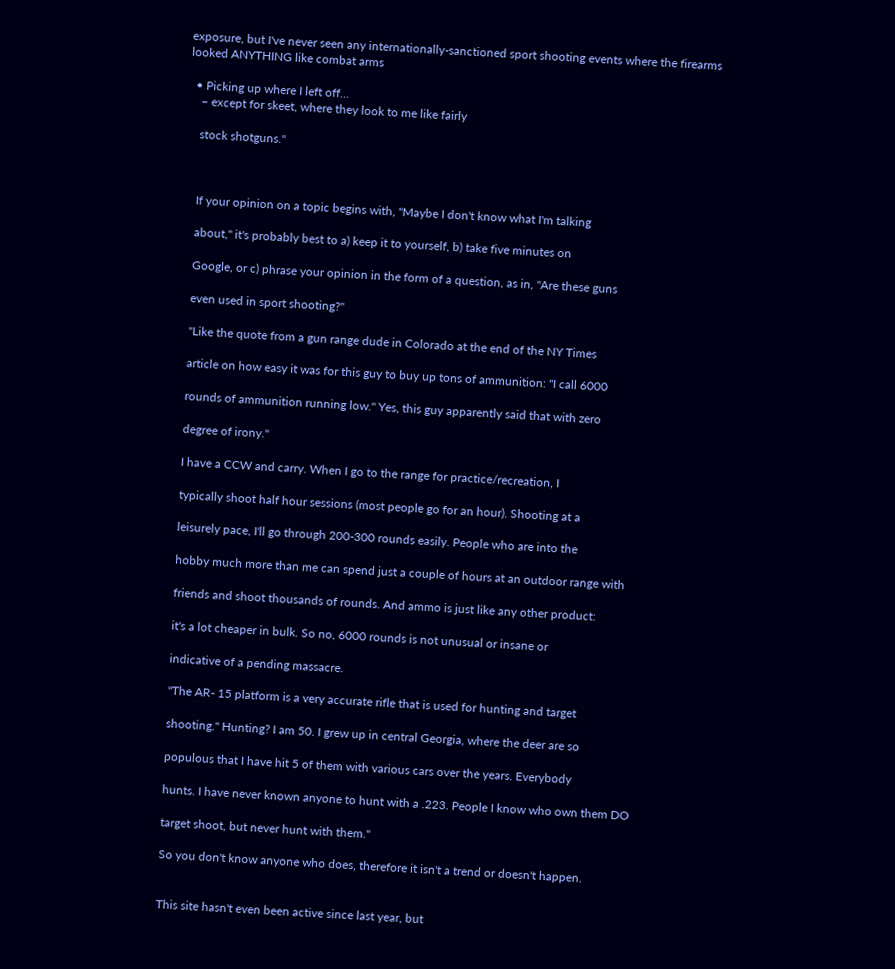exposure, but I've never seen any internationally-sanctioned sport shooting events where the firearms looked ANYTHING like combat arms

  • Picking up where I left off…
    – except for skeet, where they look to me like fairly

    stock shotguns."



    If your opinion on a topic begins with, "Maybe I don't know what I'm talking

    about," it's probably best to a) keep it to yourself, b) take five minutes on

    Google, or c) phrase your opinion in the form of a question, as in, "Are these guns

    even used in sport shooting?"

    "Like the quote from a gun range dude in Colorado at the end of the NY Times

    article on how easy it was for this guy to buy up tons of ammunition: "I call 6000

    rounds of ammunition running low." Yes, this guy apparently said that with zero

    degree of irony."

    I have a CCW and carry. When I go to the range for practice/recreation, I

    typically shoot half hour sessions (most people go for an hour). Shooting at a

    leisurely pace, I'll go through 200-300 rounds easily. People who are into the

    hobby much more than me can spend just a couple of hours at an outdoor range with

    friends and shoot thousands of rounds. And ammo is just like any other product:

    it's a lot cheaper in bulk. So no, 6000 rounds is not unusual or insane or

    indicative of a pending massacre.

    "The AR- 15 platform is a very accurate rifle that is used for hunting and target

    shooting." Hunting? I am 50. I grew up in central Georgia, where the deer are so

    populous that I have hit 5 of them with various cars over the years. Everybody

    hunts. I have never known anyone to hunt with a .223. People I know who own them DO

    target shoot, but never hunt with them."

    So you don't know anyone who does, therefore it isn't a trend or doesn't happen.


    This site hasn't even been active since last year, but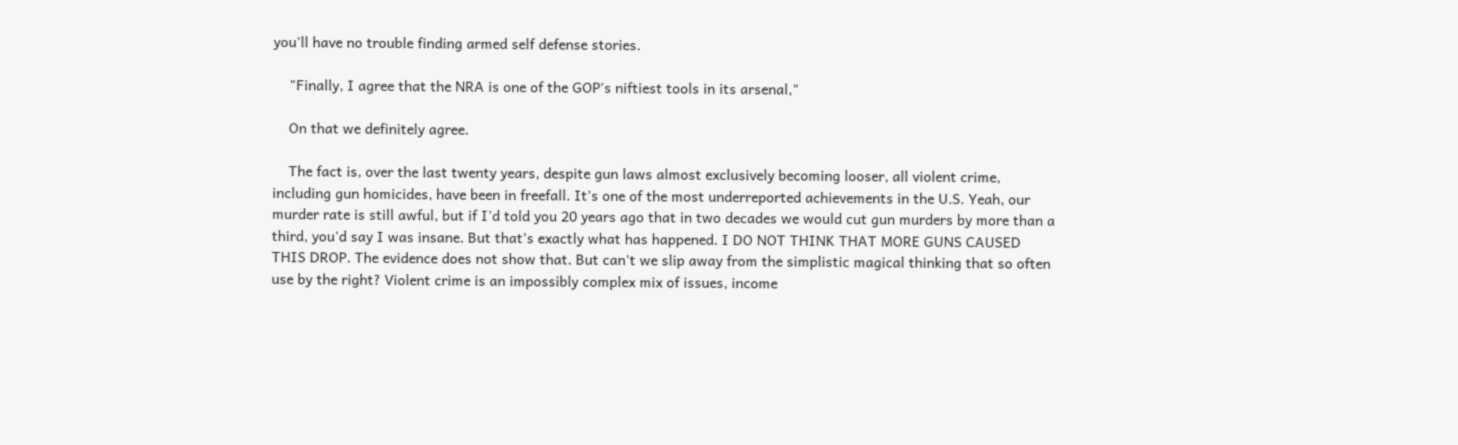you'll have no trouble finding armed self defense stories.

    "Finally, I agree that the NRA is one of the GOP's niftiest tools in its arsenal,"

    On that we definitely agree.

    The fact is, over the last twenty years, despite gun laws almost exclusively becoming looser, all violent crime, including gun homicides, have been in freefall. It's one of the most underreported achievements in the U.S. Yeah, our murder rate is still awful, but if I'd told you 20 years ago that in two decades we would cut gun murders by more than a third, you'd say I was insane. But that's exactly what has happened. I DO NOT THINK THAT MORE GUNS CAUSED THIS DROP. The evidence does not show that. But can't we slip away from the simplistic magical thinking that so often use by the right? Violent crime is an impossibly complex mix of issues, income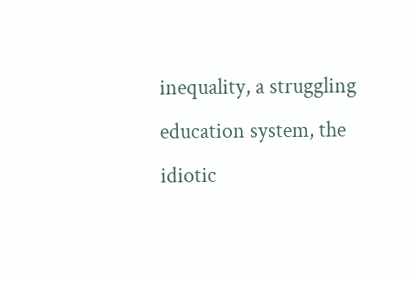inequality, a struggling education system, the idiotic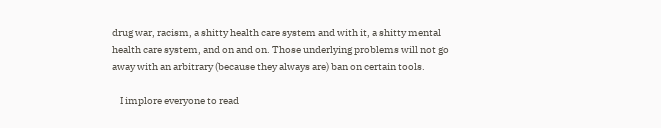drug war, racism, a shitty health care system and with it, a shitty mental health care system, and on and on. Those underlying problems will not go away with an arbitrary (because they always are) ban on certain tools.

    I implore everyone to read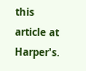this article at Harper's.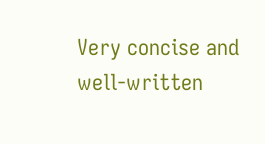Very concise and well-written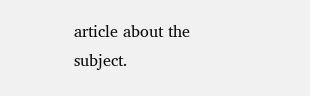article about the subject.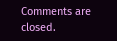Comments are closed.